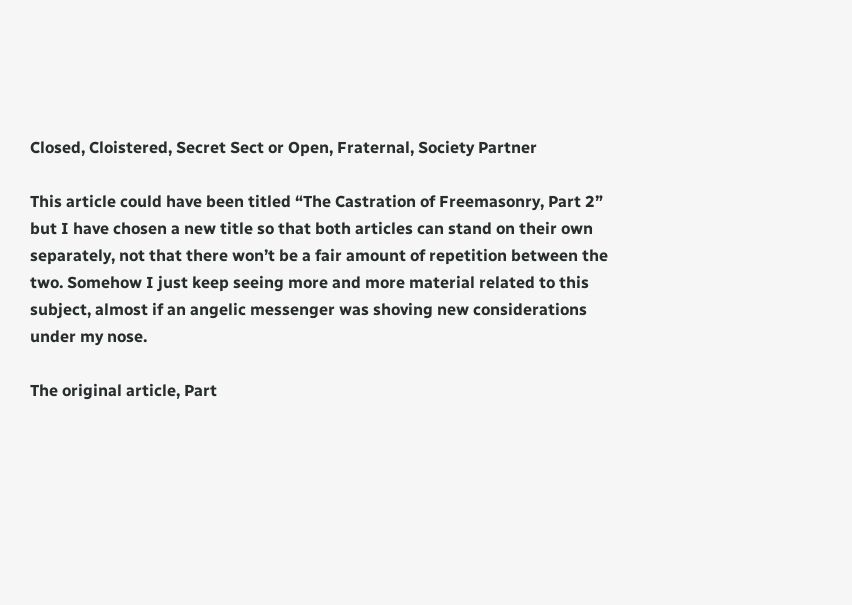Closed, Cloistered, Secret Sect or Open, Fraternal, Society Partner

This article could have been titled “The Castration of Freemasonry, Part 2” but I have chosen a new title so that both articles can stand on their own separately, not that there won’t be a fair amount of repetition between the two. Somehow I just keep seeing more and more material related to this subject, almost if an angelic messenger was shoving new considerations under my nose.

The original article, Part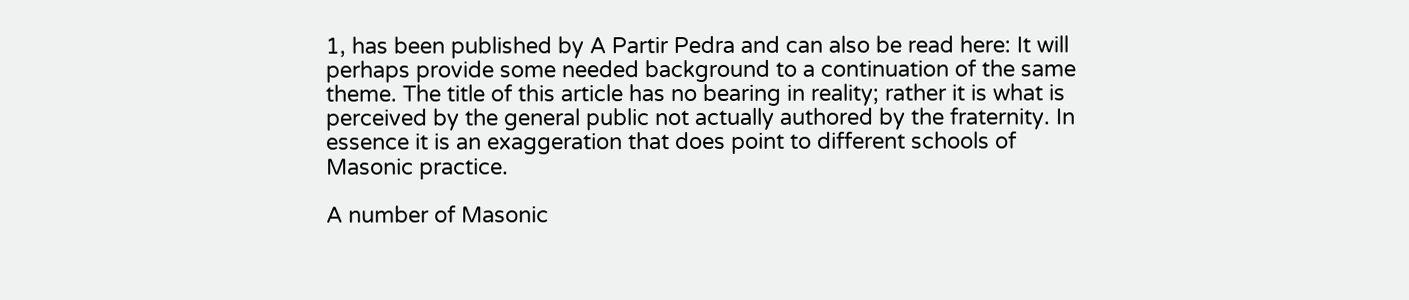1, has been published by A Partir Pedra and can also be read here: It will perhaps provide some needed background to a continuation of the same theme. The title of this article has no bearing in reality; rather it is what is perceived by the general public not actually authored by the fraternity. In essence it is an exaggeration that does point to different schools of Masonic practice.

A number of Masonic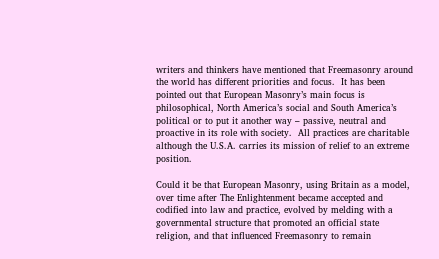writers and thinkers have mentioned that Freemasonry around the world has different priorities and focus.  It has been pointed out that European Masonry’s main focus is philosophical, North America’s social and South America’s political or to put it another way – passive, neutral and proactive in its role with society.  All practices are charitable although the U.S.A. carries its mission of relief to an extreme position.

Could it be that European Masonry, using Britain as a model, over time after The Enlightenment became accepted and codified into law and practice, evolved by melding with a governmental structure that promoted an official state religion, and that influenced Freemasonry to remain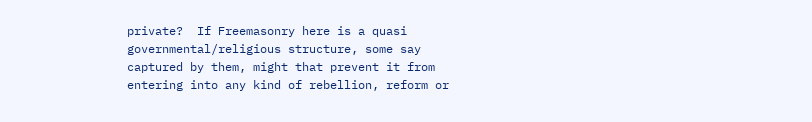private?  If Freemasonry here is a quasi governmental/religious structure, some say captured by them, might that prevent it from entering into any kind of rebellion, reform or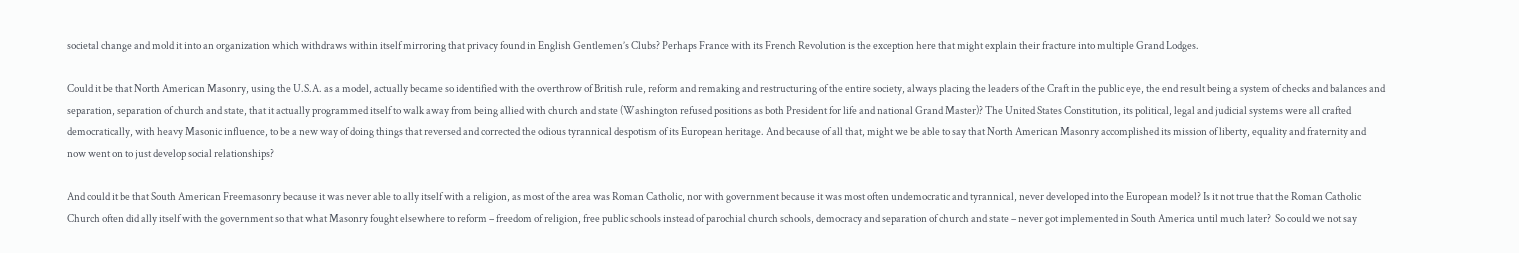societal change and mold it into an organization which withdraws within itself mirroring that privacy found in English Gentlemen’s Clubs? Perhaps France with its French Revolution is the exception here that might explain their fracture into multiple Grand Lodges.

Could it be that North American Masonry, using the U.S.A. as a model, actually became so identified with the overthrow of British rule, reform and remaking and restructuring of the entire society, always placing the leaders of the Craft in the public eye, the end result being a system of checks and balances and separation, separation of church and state, that it actually programmed itself to walk away from being allied with church and state (Washington refused positions as both President for life and national Grand Master)? The United States Constitution, its political, legal and judicial systems were all crafted democratically, with heavy Masonic influence, to be a new way of doing things that reversed and corrected the odious tyrannical despotism of its European heritage. And because of all that, might we be able to say that North American Masonry accomplished its mission of liberty, equality and fraternity and now went on to just develop social relationships?

And could it be that South American Freemasonry because it was never able to ally itself with a religion, as most of the area was Roman Catholic, nor with government because it was most often undemocratic and tyrannical, never developed into the European model? Is it not true that the Roman Catholic Church often did ally itself with the government so that what Masonry fought elsewhere to reform – freedom of religion, free public schools instead of parochial church schools, democracy and separation of church and state – never got implemented in South America until much later?  So could we not say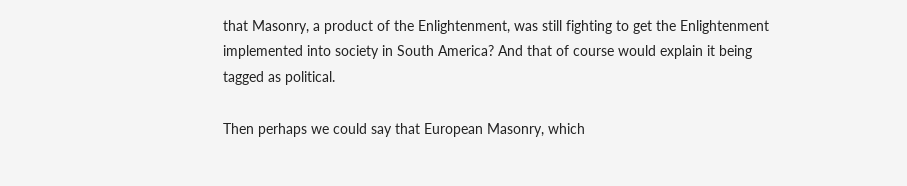that Masonry, a product of the Enlightenment, was still fighting to get the Enlightenment implemented into society in South America? And that of course would explain it being tagged as political.

Then perhaps we could say that European Masonry, which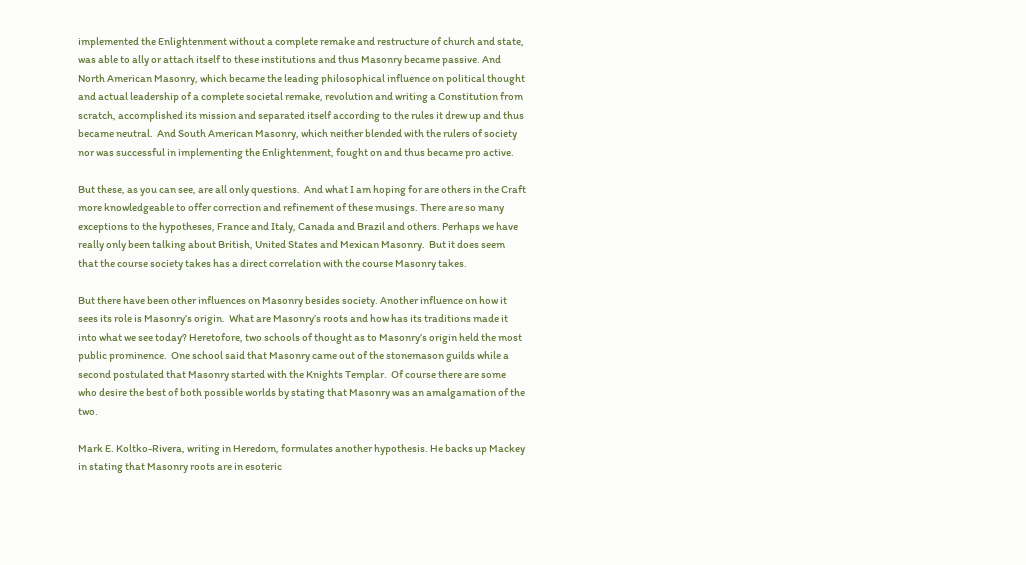implemented the Enlightenment without a complete remake and restructure of church and state, was able to ally or attach itself to these institutions and thus Masonry became passive. And North American Masonry, which became the leading philosophical influence on political thought and actual leadership of a complete societal remake, revolution and writing a Constitution from scratch, accomplished its mission and separated itself according to the rules it drew up and thus became neutral.  And South American Masonry, which neither blended with the rulers of society nor was successful in implementing the Enlightenment, fought on and thus became pro active.

But these, as you can see, are all only questions.  And what I am hoping for are others in the Craft more knowledgeable to offer correction and refinement of these musings. There are so many exceptions to the hypotheses, France and Italy, Canada and Brazil and others. Perhaps we have really only been talking about British, United States and Mexican Masonry.  But it does seem that the course society takes has a direct correlation with the course Masonry takes.

But there have been other influences on Masonry besides society. Another influence on how it sees its role is Masonry’s origin.  What are Masonry’s roots and how has its traditions made it into what we see today? Heretofore, two schools of thought as to Masonry’s origin held the most public prominence.  One school said that Masonry came out of the stonemason guilds while a second postulated that Masonry started with the Knights Templar.  Of course there are some who desire the best of both possible worlds by stating that Masonry was an amalgamation of the two.

Mark E. Koltko-Rivera, writing in Heredom, formulates another hypothesis. He backs up Mackey in stating that Masonry roots are in esoteric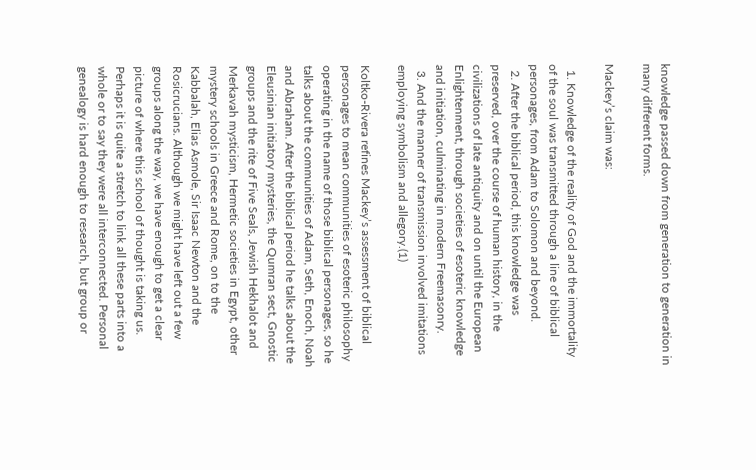knowledge passed down from generation to generation in many different forms.

Mackey’s claim was:

  1. Knowledge of the reality of God and the immortality of the soul was transmitted through a line of biblical personages, from Adam to Solomon and beyond.
  2. After the biblical period, this knowledge was preserved, over the course of human history, in the civilizations of late antiquity and on until the European Enlightenment, through societies of esoteric knowledge and initiation, culminating in modern Freemasonry.
  3. And the manner of transmission involved imitations employing symbolism and allegory.(1)

Koltko-Rivera refines Mackey’s assessment of biblical personages to mean communities of esoteric philosophy operating in the name of those biblical personages, so he talks about the communities of Adam, Seth, Enoch, Noah and Abraham. After the biblical period he talks about the Eleusinian initiatory mysteries, the Qumran sect, Gnostic groups and the rite of Five Seals, Jewish Hekhalot and Merkavah mysticism, Hermetic societies in Egypt, other mystery schools in Greece and Rome, on to the Kabbalah, Elias Asmole, Sir Isaac Newton and the Rosicrucians. Although we might have left out a few groups along the way, we have enough to get a clear picture of where this school of thought is taking us. Perhaps it is quite a stretch to link all these parts into a whole or to say they were all interconnected. Personal genealogy is hard enough to research, but group or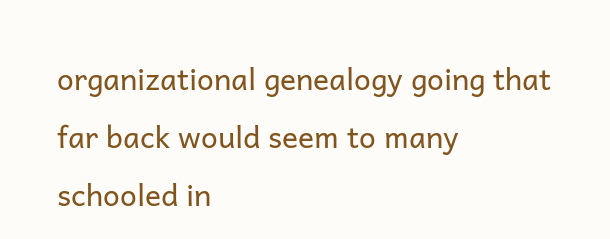organizational genealogy going that far back would seem to many schooled in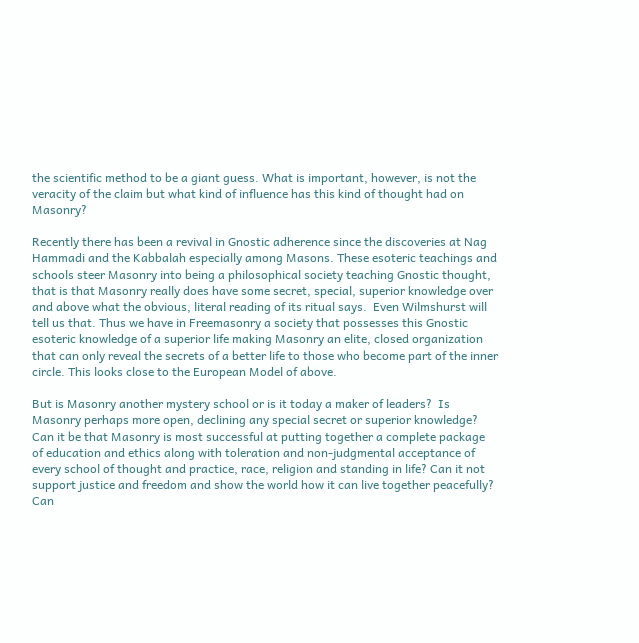the scientific method to be a giant guess. What is important, however, is not the veracity of the claim but what kind of influence has this kind of thought had on Masonry?

Recently there has been a revival in Gnostic adherence since the discoveries at Nag Hammadi and the Kabbalah especially among Masons. These esoteric teachings and schools steer Masonry into being a philosophical society teaching Gnostic thought, that is that Masonry really does have some secret, special, superior knowledge over and above what the obvious, literal reading of its ritual says.  Even Wilmshurst will tell us that. Thus we have in Freemasonry a society that possesses this Gnostic esoteric knowledge of a superior life making Masonry an elite, closed organization that can only reveal the secrets of a better life to those who become part of the inner circle. This looks close to the European Model of above.

But is Masonry another mystery school or is it today a maker of leaders?  Is Masonry perhaps more open, declining any special secret or superior knowledge?  Can it be that Masonry is most successful at putting together a complete package of education and ethics along with toleration and non-judgmental acceptance of every school of thought and practice, race, religion and standing in life? Can it not support justice and freedom and show the world how it can live together peacefully? Can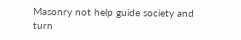Masonry not help guide society and turn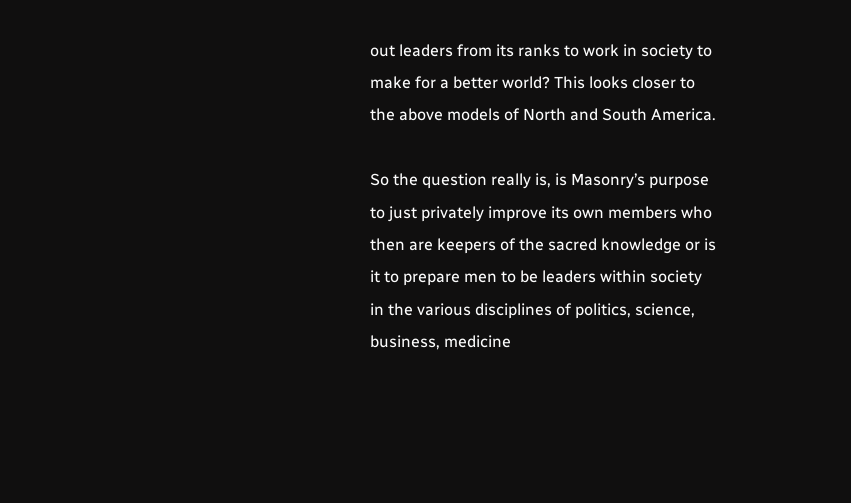out leaders from its ranks to work in society to make for a better world? This looks closer to the above models of North and South America.

So the question really is, is Masonry’s purpose to just privately improve its own members who then are keepers of the sacred knowledge or is it to prepare men to be leaders within society in the various disciplines of politics, science, business, medicine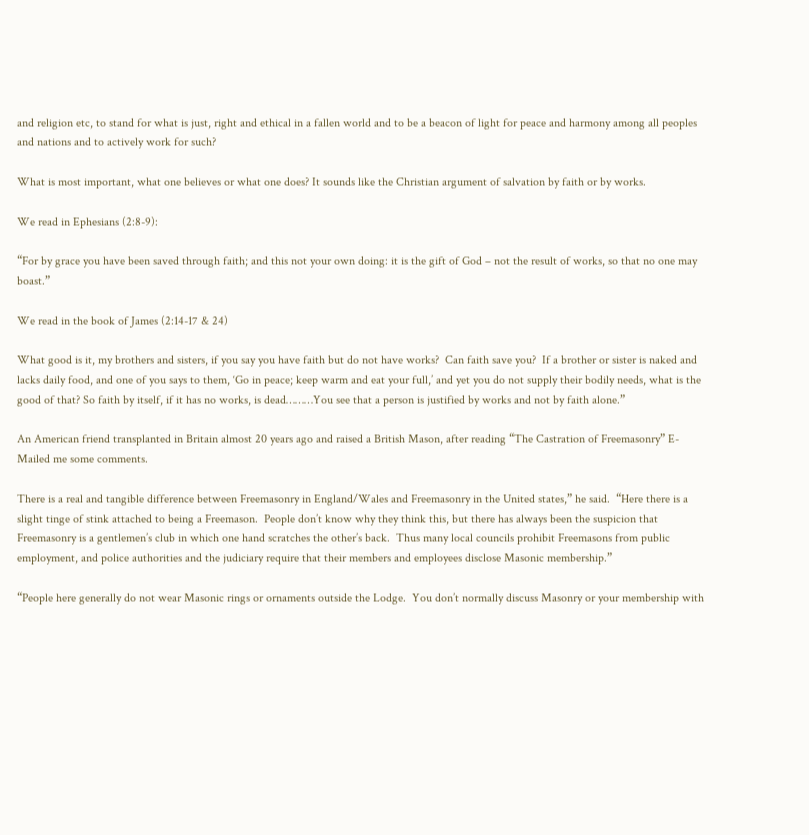and religion etc, to stand for what is just, right and ethical in a fallen world and to be a beacon of light for peace and harmony among all peoples and nations and to actively work for such?

What is most important, what one believes or what one does? It sounds like the Christian argument of salvation by faith or by works.

We read in Ephesians (2:8-9):

“For by grace you have been saved through faith; and this not your own doing: it is the gift of God – not the result of works, so that no one may boast.”

We read in the book of James (2:14-17 & 24)

What good is it, my brothers and sisters, if you say you have faith but do not have works?  Can faith save you?  If a brother or sister is naked and lacks daily food, and one of you says to them, ‘Go in peace; keep warm and eat your full,’ and yet you do not supply their bodily needs, what is the good of that? So faith by itself, if it has no works, is dead………You see that a person is justified by works and not by faith alone.”

An American friend transplanted in Britain almost 20 years ago and raised a British Mason, after reading “The Castration of Freemasonry” E-Mailed me some comments.

There is a real and tangible difference between Freemasonry in England/Wales and Freemasonry in the United states,” he said.  “Here there is a slight tinge of stink attached to being a Freemason.  People don’t know why they think this, but there has always been the suspicion that Freemasonry is a gentlemen’s club in which one hand scratches the other’s back.  Thus many local councils prohibit Freemasons from public employment, and police authorities and the judiciary require that their members and employees disclose Masonic membership.”

“People here generally do not wear Masonic rings or ornaments outside the Lodge.  You don’t normally discuss Masonry or your membership with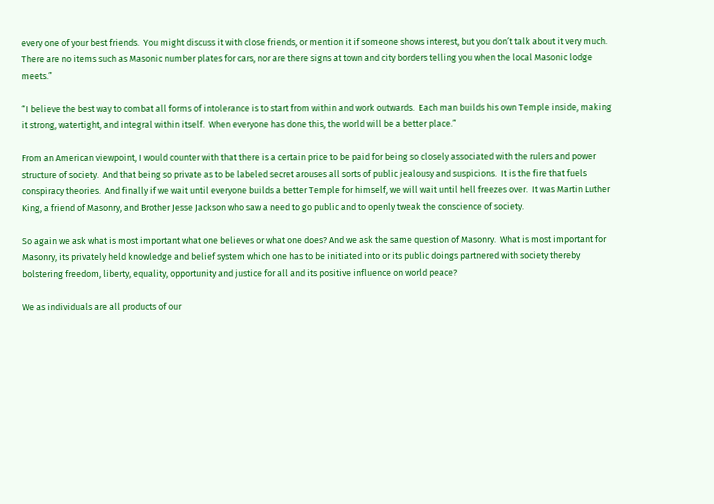every one of your best friends.  You might discuss it with close friends, or mention it if someone shows interest, but you don’t talk about it very much.  There are no items such as Masonic number plates for cars, nor are there signs at town and city borders telling you when the local Masonic lodge meets.”

“I believe the best way to combat all forms of intolerance is to start from within and work outwards.  Each man builds his own Temple inside, making it strong, watertight, and integral within itself.  When everyone has done this, the world will be a better place.”

From an American viewpoint, I would counter with that there is a certain price to be paid for being so closely associated with the rulers and power structure of society.  And that being so private as to be labeled secret arouses all sorts of public jealousy and suspicions.  It is the fire that fuels conspiracy theories.  And finally if we wait until everyone builds a better Temple for himself, we will wait until hell freezes over.  It was Martin Luther King, a friend of Masonry, and Brother Jesse Jackson who saw a need to go public and to openly tweak the conscience of society.

So again we ask what is most important what one believes or what one does? And we ask the same question of Masonry.  What is most important for Masonry, its privately held knowledge and belief system which one has to be initiated into or its public doings partnered with society thereby bolstering freedom, liberty, equality, opportunity and justice for all and its positive influence on world peace?

We as individuals are all products of our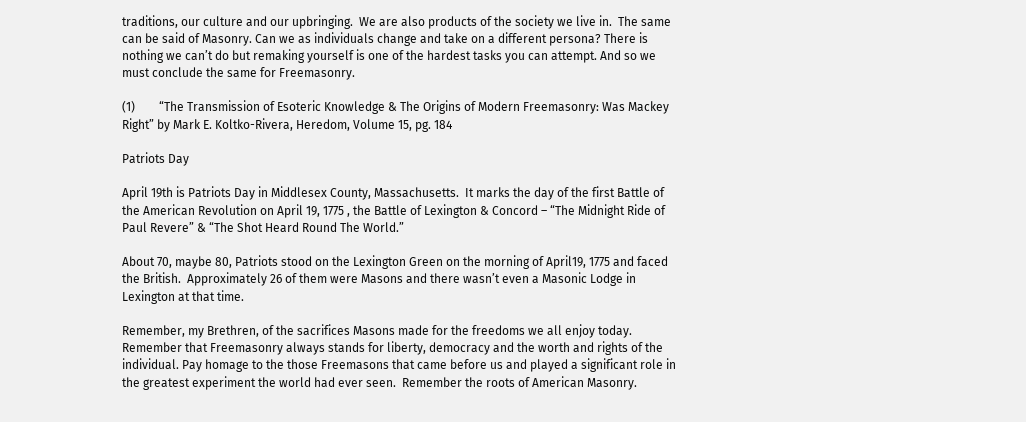traditions, our culture and our upbringing.  We are also products of the society we live in.  The same can be said of Masonry. Can we as individuals change and take on a different persona? There is nothing we can’t do but remaking yourself is one of the hardest tasks you can attempt. And so we must conclude the same for Freemasonry.

(1)        “The Transmission of Esoteric Knowledge & The Origins of Modern Freemasonry: Was Mackey Right” by Mark E. Koltko-Rivera, Heredom, Volume 15, pg. 184

Patriots Day

April 19th is Patriots Day in Middlesex County, Massachusetts.  It marks the day of the first Battle of the American Revolution on April 19, 1775 , the Battle of Lexington & Concord – “The Midnight Ride of Paul Revere” & “The Shot Heard Round The World.”

About 70, maybe 80, Patriots stood on the Lexington Green on the morning of April19, 1775 and faced the British.  Approximately 26 of them were Masons and there wasn’t even a Masonic Lodge in Lexington at that time.

Remember, my Brethren, of the sacrifices Masons made for the freedoms we all enjoy today.  Remember that Freemasonry always stands for liberty, democracy and the worth and rights of the individual. Pay homage to the those Freemasons that came before us and played a significant role in the greatest experiment the world had ever seen.  Remember the roots of American Masonry.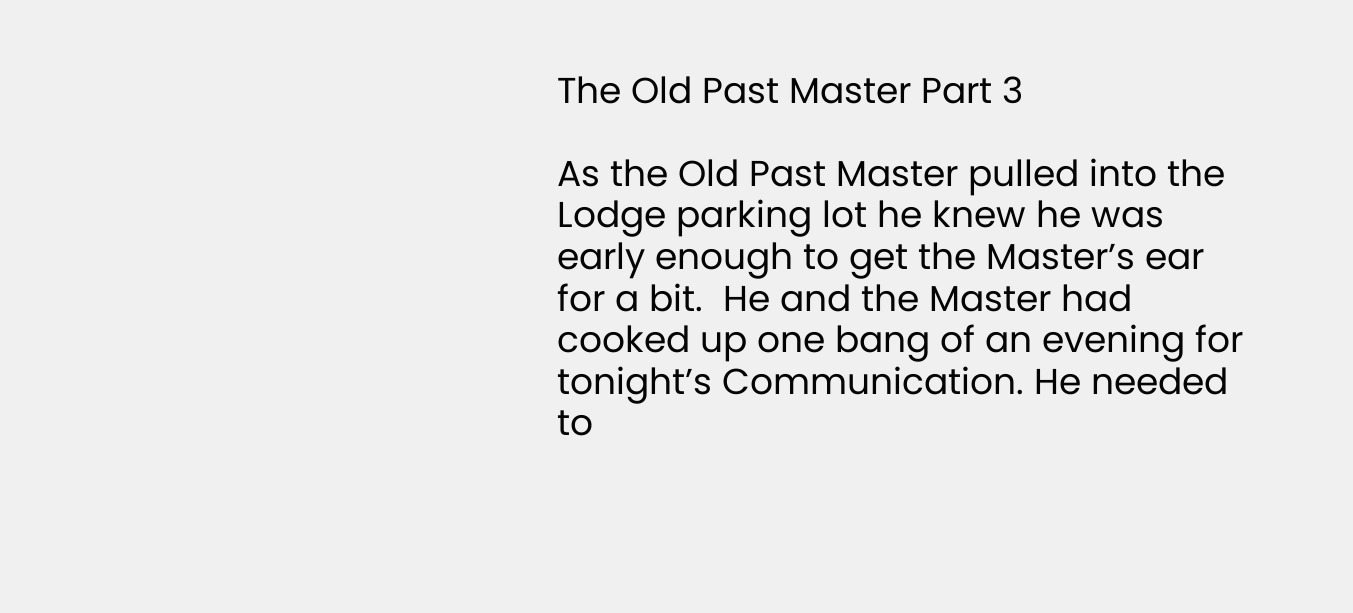The Old Past Master Part 3

As the Old Past Master pulled into the Lodge parking lot he knew he was early enough to get the Master’s ear for a bit.  He and the Master had cooked up one bang of an evening for tonight’s Communication. He needed to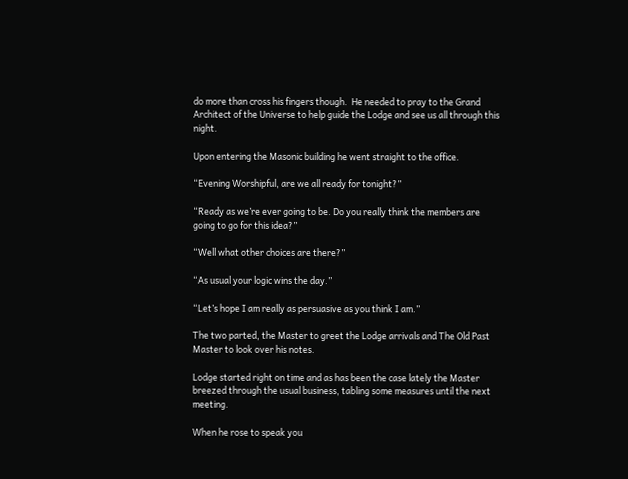do more than cross his fingers though.  He needed to pray to the Grand Architect of the Universe to help guide the Lodge and see us all through this night.

Upon entering the Masonic building he went straight to the office.

“Evening Worshipful, are we all ready for tonight?”

“Ready as we’re ever going to be. Do you really think the members are going to go for this idea?”

“Well what other choices are there?”

“As usual your logic wins the day.”

“Let’s hope I am really as persuasive as you think I am.”

The two parted, the Master to greet the Lodge arrivals and The Old Past Master to look over his notes.

Lodge started right on time and as has been the case lately the Master breezed through the usual business, tabling some measures until the next meeting.

When he rose to speak you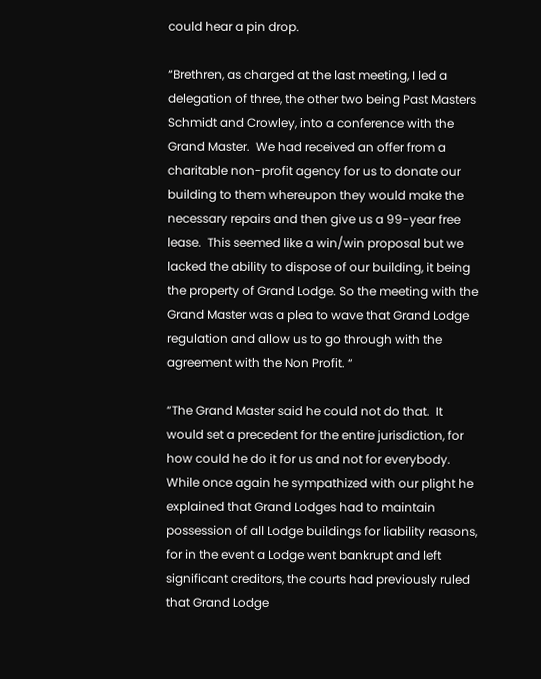could hear a pin drop.

“Brethren, as charged at the last meeting, I led a delegation of three, the other two being Past Masters Schmidt and Crowley, into a conference with the Grand Master.  We had received an offer from a charitable non-profit agency for us to donate our building to them whereupon they would make the necessary repairs and then give us a 99-year free lease.  This seemed like a win/win proposal but we lacked the ability to dispose of our building, it being the property of Grand Lodge. So the meeting with the Grand Master was a plea to wave that Grand Lodge regulation and allow us to go through with the agreement with the Non Profit. “

“The Grand Master said he could not do that.  It would set a precedent for the entire jurisdiction, for how could he do it for us and not for everybody.  While once again he sympathized with our plight he explained that Grand Lodges had to maintain possession of all Lodge buildings for liability reasons, for in the event a Lodge went bankrupt and left significant creditors, the courts had previously ruled that Grand Lodge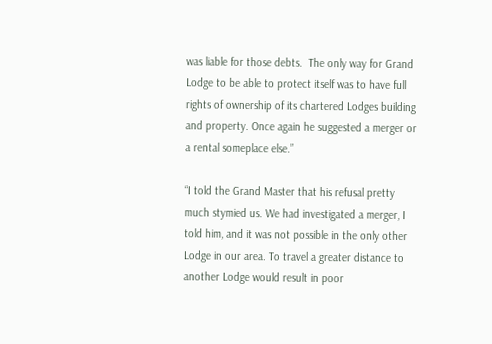was liable for those debts.  The only way for Grand Lodge to be able to protect itself was to have full rights of ownership of its chartered Lodges building and property. Once again he suggested a merger or a rental someplace else.”

“I told the Grand Master that his refusal pretty much stymied us. We had investigated a merger, I told him, and it was not possible in the only other Lodge in our area. To travel a greater distance to another Lodge would result in poor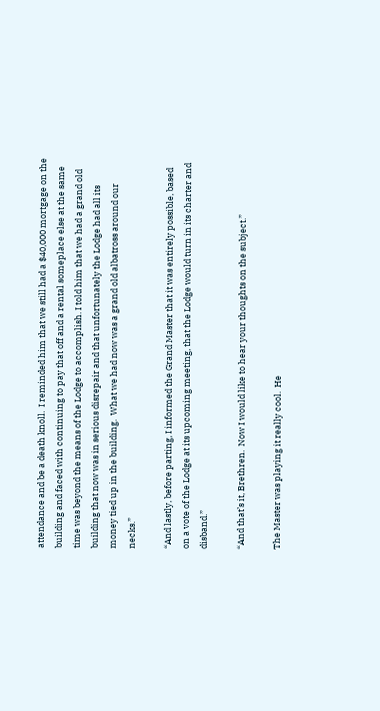attendance and be a death knoll.  I reminded him that we still had a $40,000 mortgage on the building and faced with continuing to pay that off and a rental someplace else at the same time was beyond the means of the Lodge to accomplish. I told him that we had a grand old building that now was in serious disrepair and that unfortunately the Lodge had all its money tied up in the building.  What we had now was a grand old albatross around our necks.”

“And lastly, before parting, I informed the Grand Master that it was entirely possible, based on a vote of the Lodge at its upcoming meeting, that the Lodge would turn in its charter and disband.”

“And that’s it, Brethren.  Now I would like to hear your thoughts on the subject.”

The Master was playing it really cool.  He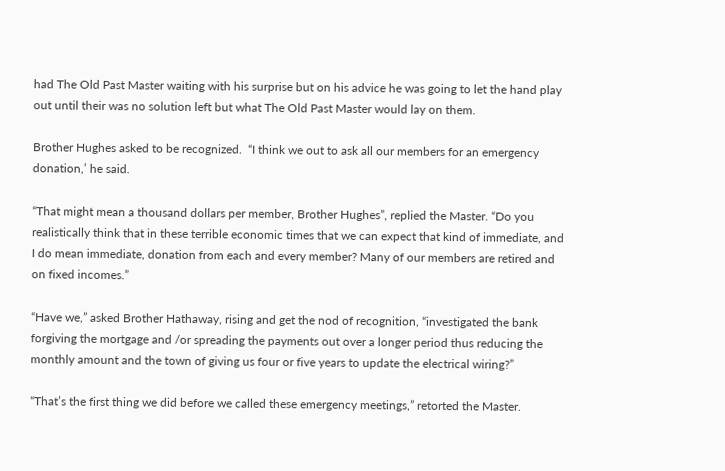had The Old Past Master waiting with his surprise but on his advice he was going to let the hand play out until their was no solution left but what The Old Past Master would lay on them.

Brother Hughes asked to be recognized.  “I think we out to ask all our members for an emergency donation,’ he said.

“That might mean a thousand dollars per member, Brother Hughes”, replied the Master. “Do you realistically think that in these terrible economic times that we can expect that kind of immediate, and I do mean immediate, donation from each and every member? Many of our members are retired and on fixed incomes.”

“Have we,” asked Brother Hathaway, rising and get the nod of recognition, “investigated the bank forgiving the mortgage and /or spreading the payments out over a longer period thus reducing the monthly amount and the town of giving us four or five years to update the electrical wiring?”

“That’s the first thing we did before we called these emergency meetings,” retorted the Master.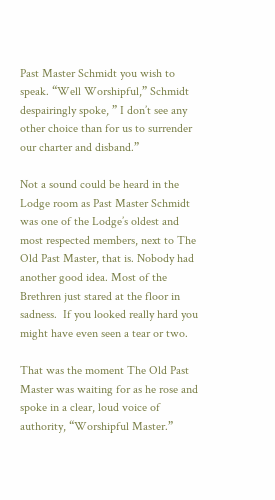Past Master Schmidt you wish to speak. “Well Worshipful,” Schmidt despairingly spoke, ” I don’t see any other choice than for us to surrender our charter and disband.”

Not a sound could be heard in the Lodge room as Past Master Schmidt was one of the Lodge’s oldest and most respected members, next to The Old Past Master, that is. Nobody had another good idea. Most of the Brethren just stared at the floor in sadness.  If you looked really hard you might have even seen a tear or two.

That was the moment The Old Past Master was waiting for as he rose and spoke in a clear, loud voice of authority, “Worshipful Master.”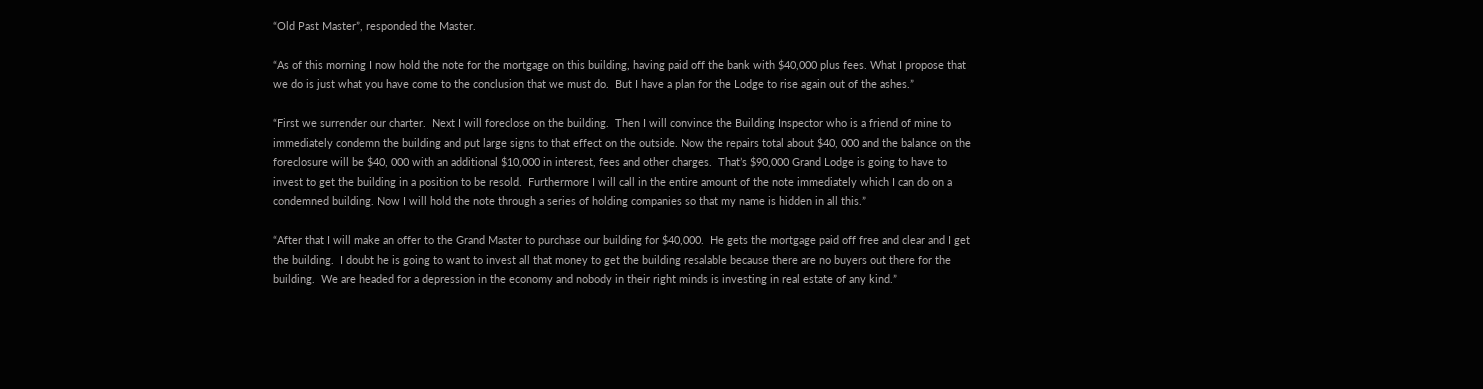“Old Past Master”, responded the Master.

“As of this morning I now hold the note for the mortgage on this building, having paid off the bank with $40,000 plus fees. What I propose that we do is just what you have come to the conclusion that we must do.  But I have a plan for the Lodge to rise again out of the ashes.”

“First we surrender our charter.  Next I will foreclose on the building.  Then I will convince the Building Inspector who is a friend of mine to immediately condemn the building and put large signs to that effect on the outside. Now the repairs total about $40, 000 and the balance on the foreclosure will be $40, 000 with an additional $10,000 in interest, fees and other charges.  That’s $90,000 Grand Lodge is going to have to invest to get the building in a position to be resold.  Furthermore I will call in the entire amount of the note immediately which I can do on a condemned building. Now I will hold the note through a series of holding companies so that my name is hidden in all this.”

“After that I will make an offer to the Grand Master to purchase our building for $40,000.  He gets the mortgage paid off free and clear and I get the building.  I doubt he is going to want to invest all that money to get the building resalable because there are no buyers out there for the building.  We are headed for a depression in the economy and nobody in their right minds is investing in real estate of any kind.”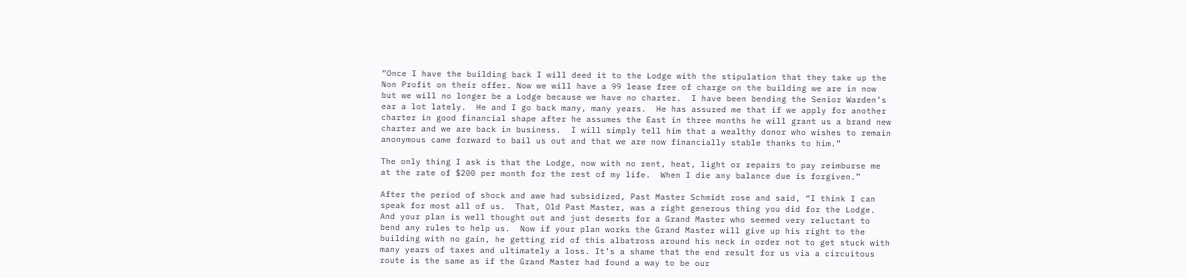“Once I have the building back I will deed it to the Lodge with the stipulation that they take up the Non Profit on their offer. Now we will have a 99 lease free of charge on the building we are in now but we will no longer be a Lodge because we have no charter.  I have been bending the Senior Warden’s ear a lot lately.  He and I go back many, many years.  He has assured me that if we apply for another charter in good financial shape after he assumes the East in three months he will grant us a brand new charter and we are back in business.  I will simply tell him that a wealthy donor who wishes to remain anonymous came forward to bail us out and that we are now financially stable thanks to him.”

The only thing I ask is that the Lodge, now with no rent, heat, light or repairs to pay reimburse me at the rate of $200 per month for the rest of my life.  When I die any balance due is forgiven.”

After the period of shock and awe had subsidized, Past Master Schmidt rose and said, “I think I can speak for most all of us.  That, Old Past Master, was a right generous thing you did for the Lodge.  And your plan is well thought out and just deserts for a Grand Master who seemed very reluctant to bend any rules to help us.  Now if your plan works the Grand Master will give up his right to the building with no gain, he getting rid of this albatross around his neck in order not to get stuck with many years of taxes and ultimately a loss. It’s a shame that the end result for us via a circuitous route is the same as if the Grand Master had found a way to be our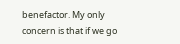benefactor. My only concern is that if we go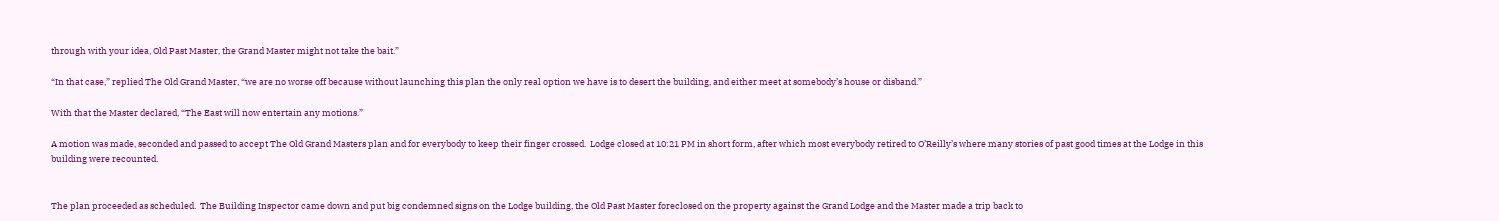through with your idea, Old Past Master, the Grand Master might not take the bait.”

“In that case,” replied The Old Grand Master, “we are no worse off because without launching this plan the only real option we have is to desert the building, and either meet at somebody’s house or disband.”

With that the Master declared, “The East will now entertain any motions.”

A motion was made, seconded and passed to accept The Old Grand Masters plan and for everybody to keep their finger crossed.  Lodge closed at 10:21 PM in short form, after which most everybody retired to O’Reilly’s where many stories of past good times at the Lodge in this building were recounted.


The plan proceeded as scheduled.  The Building Inspector came down and put big condemned signs on the Lodge building, the Old Past Master foreclosed on the property against the Grand Lodge and the Master made a trip back to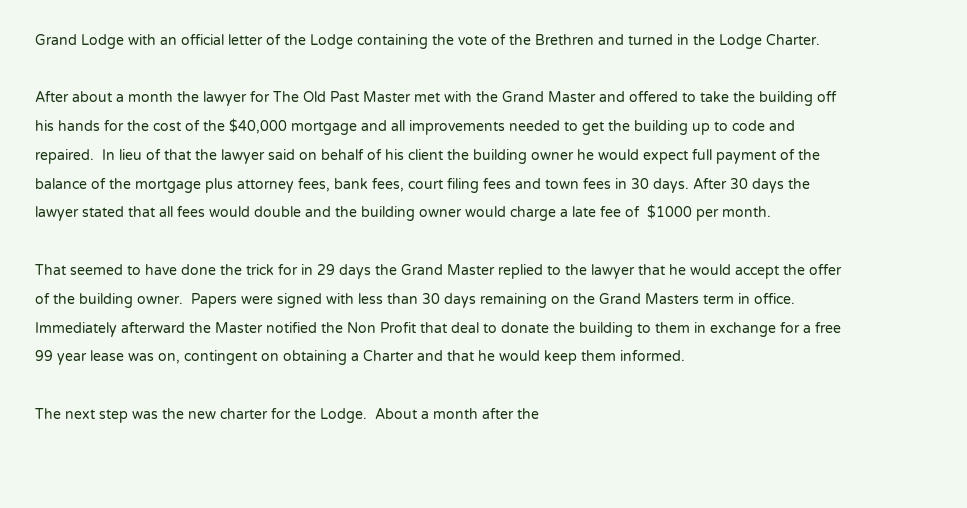Grand Lodge with an official letter of the Lodge containing the vote of the Brethren and turned in the Lodge Charter.

After about a month the lawyer for The Old Past Master met with the Grand Master and offered to take the building off his hands for the cost of the $40,000 mortgage and all improvements needed to get the building up to code and repaired.  In lieu of that the lawyer said on behalf of his client the building owner he would expect full payment of the balance of the mortgage plus attorney fees, bank fees, court filing fees and town fees in 30 days. After 30 days the lawyer stated that all fees would double and the building owner would charge a late fee of  $1000 per month.

That seemed to have done the trick for in 29 days the Grand Master replied to the lawyer that he would accept the offer of the building owner.  Papers were signed with less than 30 days remaining on the Grand Masters term in office. Immediately afterward the Master notified the Non Profit that deal to donate the building to them in exchange for a free 99 year lease was on, contingent on obtaining a Charter and that he would keep them informed.

The next step was the new charter for the Lodge.  About a month after the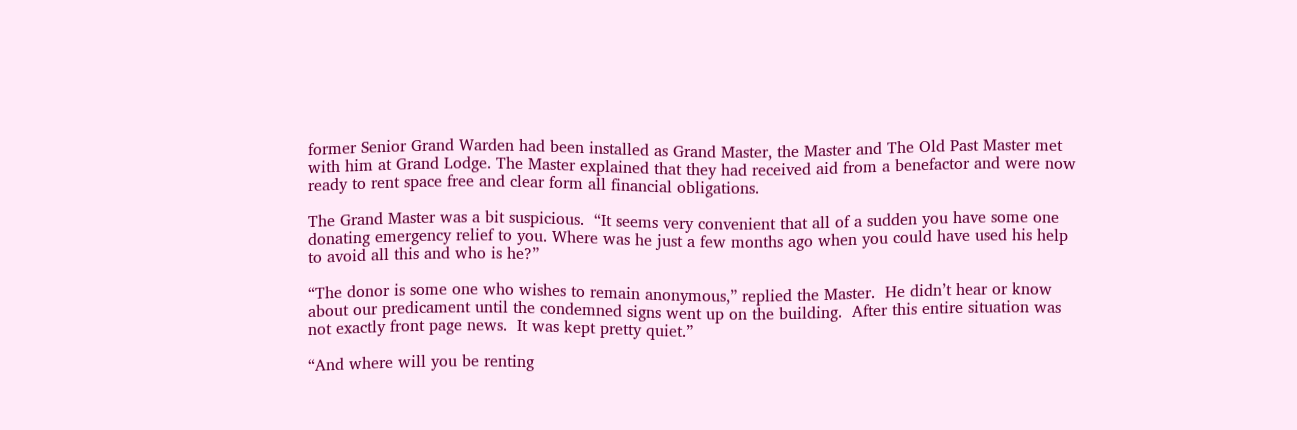former Senior Grand Warden had been installed as Grand Master, the Master and The Old Past Master met with him at Grand Lodge. The Master explained that they had received aid from a benefactor and were now ready to rent space free and clear form all financial obligations.

The Grand Master was a bit suspicious.  “It seems very convenient that all of a sudden you have some one donating emergency relief to you. Where was he just a few months ago when you could have used his help to avoid all this and who is he?”

“The donor is some one who wishes to remain anonymous,” replied the Master.  He didn’t hear or know about our predicament until the condemned signs went up on the building.  After this entire situation was not exactly front page news.  It was kept pretty quiet.”

“And where will you be renting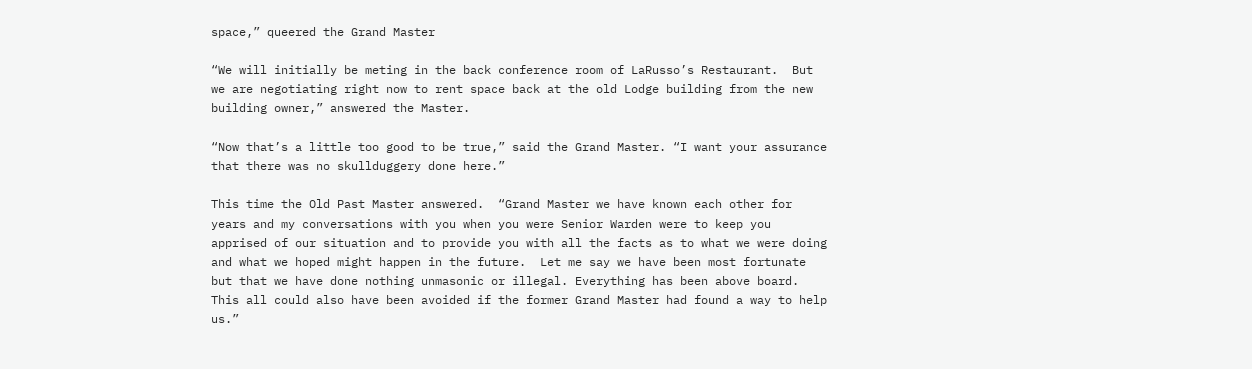space,” queered the Grand Master

“We will initially be meting in the back conference room of LaRusso’s Restaurant.  But we are negotiating right now to rent space back at the old Lodge building from the new building owner,” answered the Master.

“Now that’s a little too good to be true,” said the Grand Master. “I want your assurance that there was no skullduggery done here.”

This time the Old Past Master answered.  “Grand Master we have known each other for years and my conversations with you when you were Senior Warden were to keep you apprised of our situation and to provide you with all the facts as to what we were doing and what we hoped might happen in the future.  Let me say we have been most fortunate but that we have done nothing unmasonic or illegal. Everything has been above board.  This all could also have been avoided if the former Grand Master had found a way to help us.”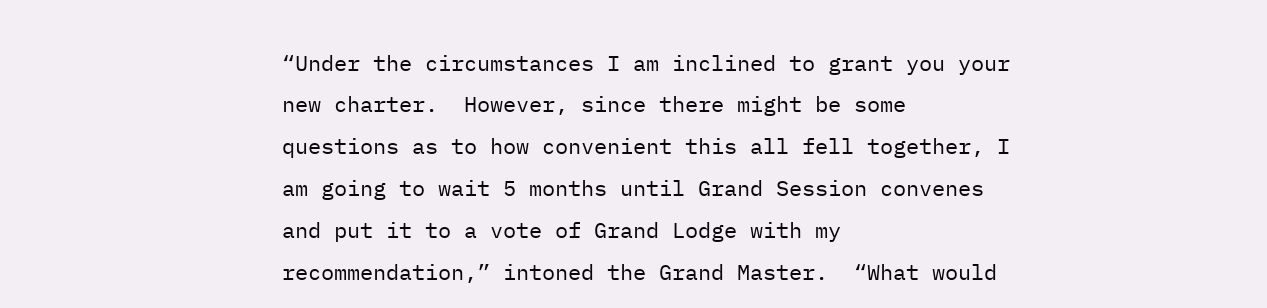“Under the circumstances I am inclined to grant you your new charter.  However, since there might be some questions as to how convenient this all fell together, I am going to wait 5 months until Grand Session convenes and put it to a vote of Grand Lodge with my recommendation,” intoned the Grand Master.  “What would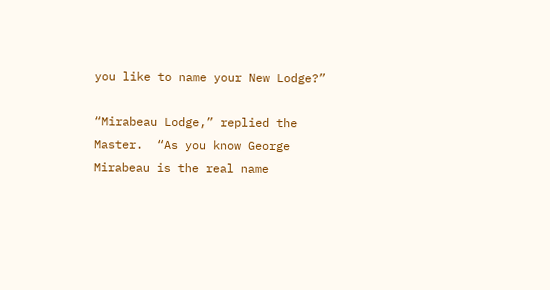you like to name your New Lodge?”

“Mirabeau Lodge,” replied the Master.  “As you know George Mirabeau is the real name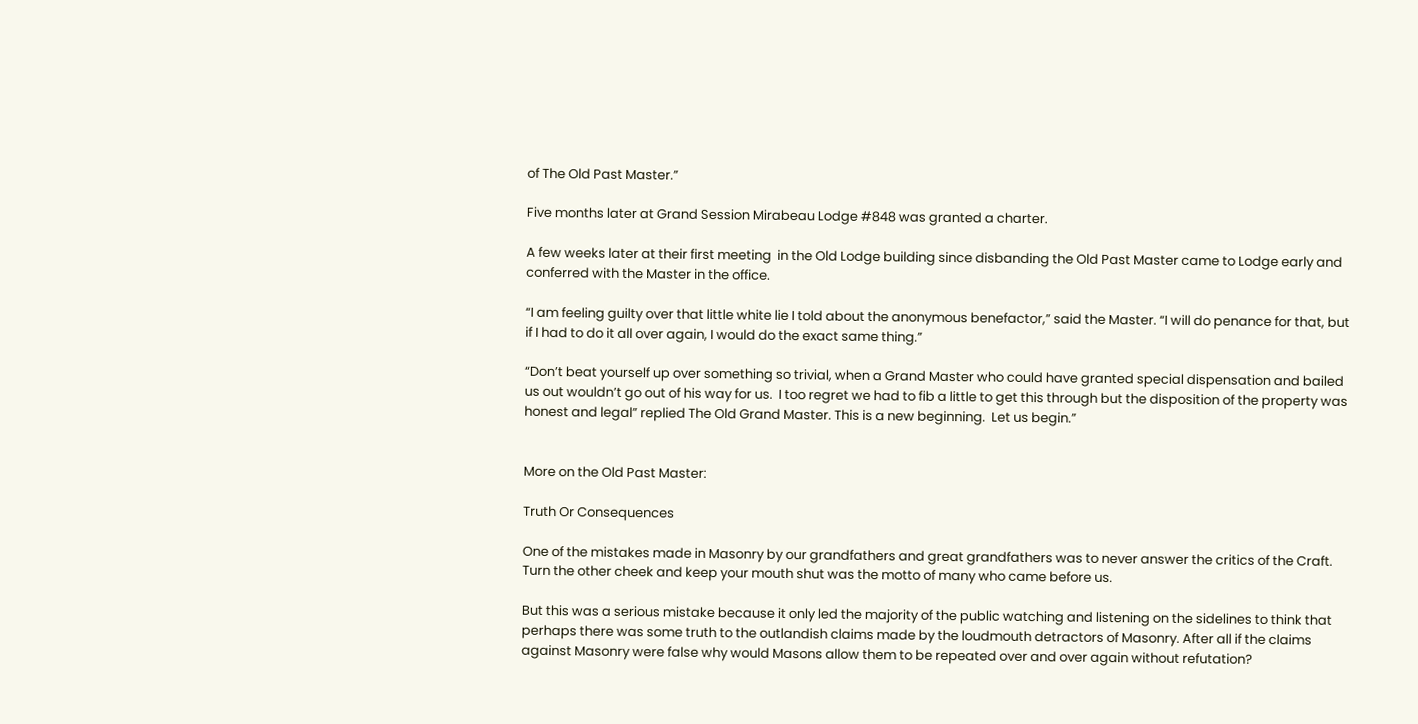of The Old Past Master.”

Five months later at Grand Session Mirabeau Lodge #848 was granted a charter.

A few weeks later at their first meeting  in the Old Lodge building since disbanding the Old Past Master came to Lodge early and conferred with the Master in the office.

“I am feeling guilty over that little white lie I told about the anonymous benefactor,” said the Master. “I will do penance for that, but if I had to do it all over again, I would do the exact same thing.”

“Don’t beat yourself up over something so trivial, when a Grand Master who could have granted special dispensation and bailed us out wouldn’t go out of his way for us.  I too regret we had to fib a little to get this through but the disposition of the property was honest and legal” replied The Old Grand Master. This is a new beginning.  Let us begin.”


More on the Old Past Master:

Truth Or Consequences

One of the mistakes made in Masonry by our grandfathers and great grandfathers was to never answer the critics of the Craft. Turn the other cheek and keep your mouth shut was the motto of many who came before us.

But this was a serious mistake because it only led the majority of the public watching and listening on the sidelines to think that perhaps there was some truth to the outlandish claims made by the loudmouth detractors of Masonry. After all if the claims against Masonry were false why would Masons allow them to be repeated over and over again without refutation?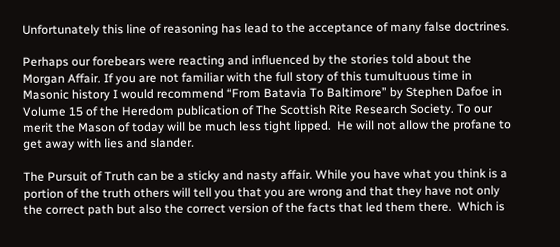Unfortunately this line of reasoning has lead to the acceptance of many false doctrines.

Perhaps our forebears were reacting and influenced by the stories told about the Morgan Affair. If you are not familiar with the full story of this tumultuous time in Masonic history I would recommend “From Batavia To Baltimore” by Stephen Dafoe in Volume 15 of the Heredom publication of The Scottish Rite Research Society. To our merit the Mason of today will be much less tight lipped.  He will not allow the profane to get away with lies and slander.

The Pursuit of Truth can be a sticky and nasty affair. While you have what you think is a portion of the truth others will tell you that you are wrong and that they have not only the correct path but also the correct version of the facts that led them there.  Which is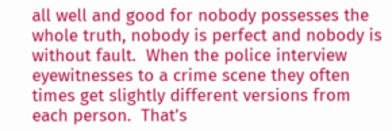all well and good for nobody possesses the whole truth, nobody is perfect and nobody is without fault.  When the police interview eyewitnesses to a crime scene they often times get slightly different versions from each person.  That’s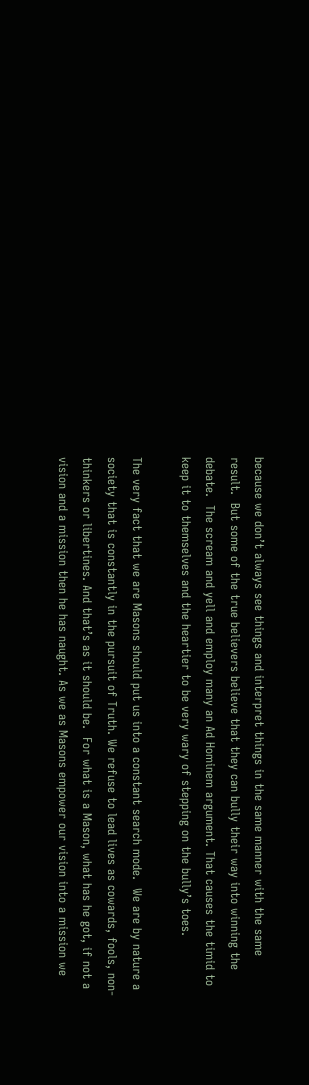because we don’t always see things and interpret things in the same manner with the same result.  But some of the true believers believe that they can bully their way into winning the debate.  The scream and yell and employ many an Ad Hominem argument. That causes the timid to keep it to themselves and the heartier to be very wary of stepping on the bully’s toes.

The very fact that we are Masons should put us into a constant search mode.  We are by nature a society that is constantly in the pursuit of Truth. We refuse to lead lives as cowards, fools, non-thinkers or libertines. And that’s as it should be.  For what is a Mason, what has he got, if not a vision and a mission then he has naught. As we as Masons empower our vision into a mission we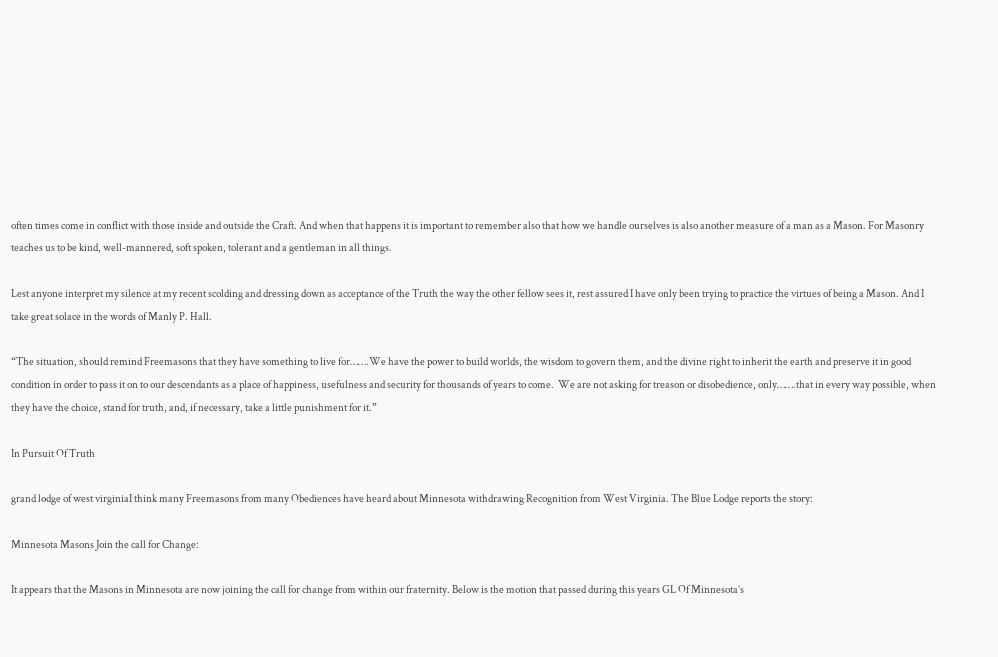often times come in conflict with those inside and outside the Craft. And when that happens it is important to remember also that how we handle ourselves is also another measure of a man as a Mason. For Masonry teaches us to be kind, well-mannered, soft spoken, tolerant and a gentleman in all things.

Lest anyone interpret my silence at my recent scolding and dressing down as acceptance of the Truth the way the other fellow sees it, rest assured I have only been trying to practice the virtues of being a Mason. And I take great solace in the words of Manly P. Hall.

“The situation, should remind Freemasons that they have something to live for…….We have the power to build worlds, the wisdom to govern them, and the divine right to inherit the earth and preserve it in good condition in order to pass it on to our descendants as a place of happiness, usefulness and security for thousands of years to come.  We are not asking for treason or disobedience, only…….that in every way possible, when they have the choice, stand for truth, and, if necessary, take a little punishment for it.”

In Pursuit Of Truth

grand lodge of west virginiaI think many Freemasons from many Obediences have heard about Minnesota withdrawing Recognition from West Virginia. The Blue Lodge reports the story:

Minnesota Masons Join the call for Change:

It appears that the Masons in Minnesota are now joining the call for change from within our fraternity. Below is the motion that passed during this years GL Of Minnesota’s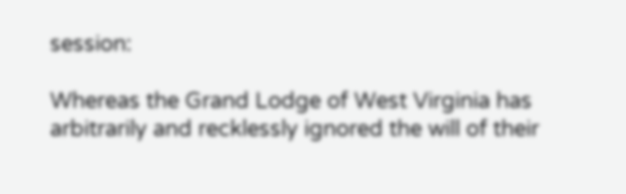session:

Whereas the Grand Lodge of West Virginia has arbitrarily and recklessly ignored the will of their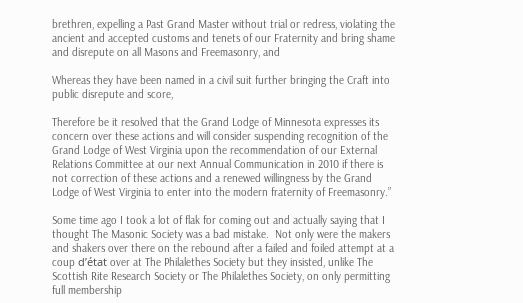brethren, expelling a Past Grand Master without trial or redress, violating the ancient and accepted customs and tenets of our Fraternity and bring shame and disrepute on all Masons and Freemasonry, and

Whereas they have been named in a civil suit further bringing the Craft into public disrepute and score,

Therefore be it resolved that the Grand Lodge of Minnesota expresses its concern over these actions and will consider suspending recognition of the Grand Lodge of West Virginia upon the recommendation of our External Relations Committee at our next Annual Communication in 2010 if there is not correction of these actions and a renewed willingness by the Grand Lodge of West Virginia to enter into the modern fraternity of Freemasonry.”

Some time ago I took a lot of flak for coming out and actually saying that I thought The Masonic Society was a bad mistake.  Not only were the makers and shakers over there on the rebound after a failed and foiled attempt at a coup d’état over at The Philalethes Society but they insisted, unlike The Scottish Rite Research Society or The Philalethes Society, on only permitting full membership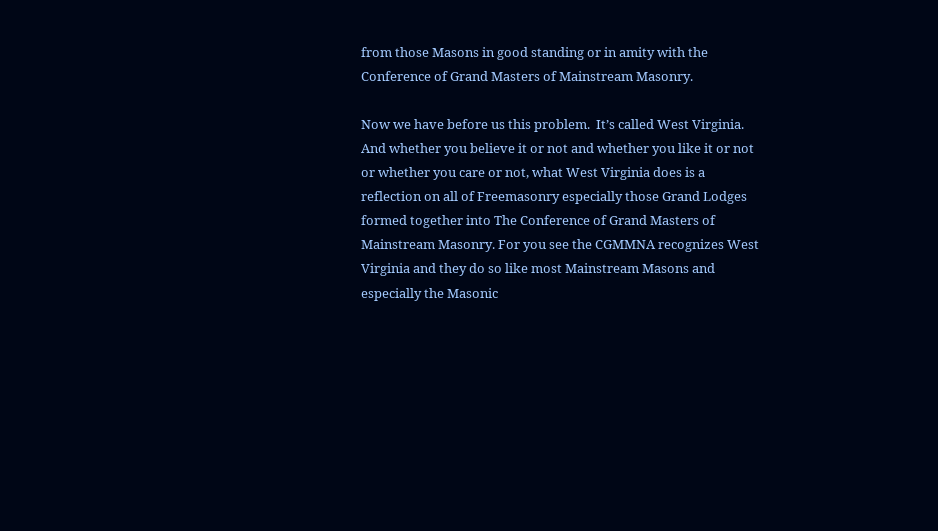from those Masons in good standing or in amity with the Conference of Grand Masters of Mainstream Masonry.

Now we have before us this problem.  It’s called West Virginia.  And whether you believe it or not and whether you like it or not or whether you care or not, what West Virginia does is a reflection on all of Freemasonry especially those Grand Lodges formed together into The Conference of Grand Masters of Mainstream Masonry. For you see the CGMMNA recognizes West Virginia and they do so like most Mainstream Masons and especially the Masonic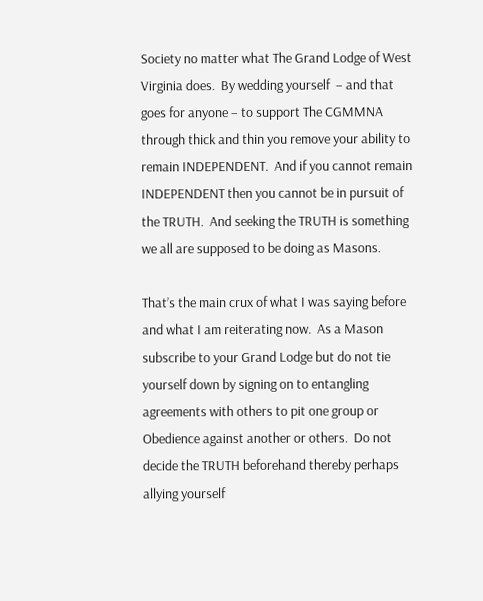Society no matter what The Grand Lodge of West Virginia does.  By wedding yourself  – and that goes for anyone – to support The CGMMNA through thick and thin you remove your ability to remain INDEPENDENT.  And if you cannot remain INDEPENDENT then you cannot be in pursuit of the TRUTH.  And seeking the TRUTH is something we all are supposed to be doing as Masons.

That’s the main crux of what I was saying before and what I am reiterating now.  As a Mason subscribe to your Grand Lodge but do not tie yourself down by signing on to entangling agreements with others to pit one group or Obedience against another or others.  Do not decide the TRUTH beforehand thereby perhaps allying yourself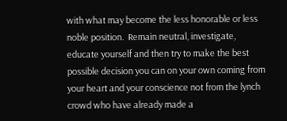with what may become the less honorable or less noble position.  Remain neutral, investigate, educate yourself and then try to make the best possible decision you can on your own coming from your heart and your conscience not from the lynch crowd who have already made a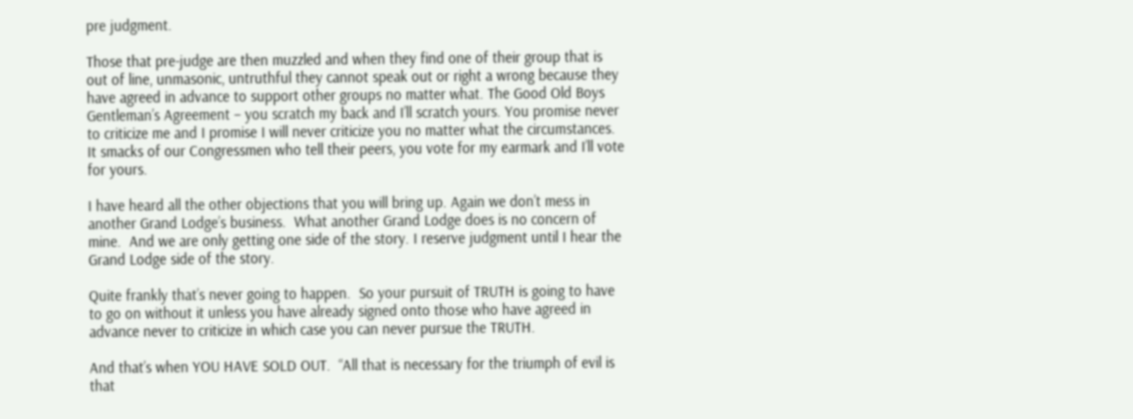pre judgment.

Those that pre-judge are then muzzled and when they find one of their group that is out of line, unmasonic, untruthful they cannot speak out or right a wrong because they have agreed in advance to support other groups no matter what. The Good Old Boys Gentleman’s Agreement – you scratch my back and I’ll scratch yours. You promise never to criticize me and I promise I will never criticize you no matter what the circumstances.  It smacks of our Congressmen who tell their peers, you vote for my earmark and I’ll vote for yours.

I have heard all the other objections that you will bring up. Again we don’t mess in another Grand Lodge’s business.  What another Grand Lodge does is no concern of mine.  And we are only getting one side of the story. I reserve judgment until I hear the Grand Lodge side of the story.

Quite frankly that’s never going to happen.  So your pursuit of TRUTH is going to have to go on without it unless you have already signed onto those who have agreed in advance never to criticize in which case you can never pursue the TRUTH.

And that’s when YOU HAVE SOLD OUT.  “All that is necessary for the triumph of evil is that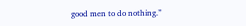good men to do nothing.”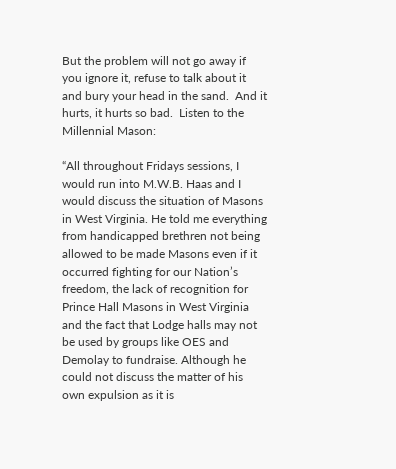But the problem will not go away if you ignore it, refuse to talk about it and bury your head in the sand.  And it hurts, it hurts so bad.  Listen to the Millennial Mason:

“All throughout Fridays sessions, I would run into M.W.B. Haas and I would discuss the situation of Masons in West Virginia. He told me everything from handicapped brethren not being allowed to be made Masons even if it occurred fighting for our Nation’s freedom, the lack of recognition for Prince Hall Masons in West Virginia and the fact that Lodge halls may not be used by groups like OES and Demolay to fundraise. Although he could not discuss the matter of his own expulsion as it is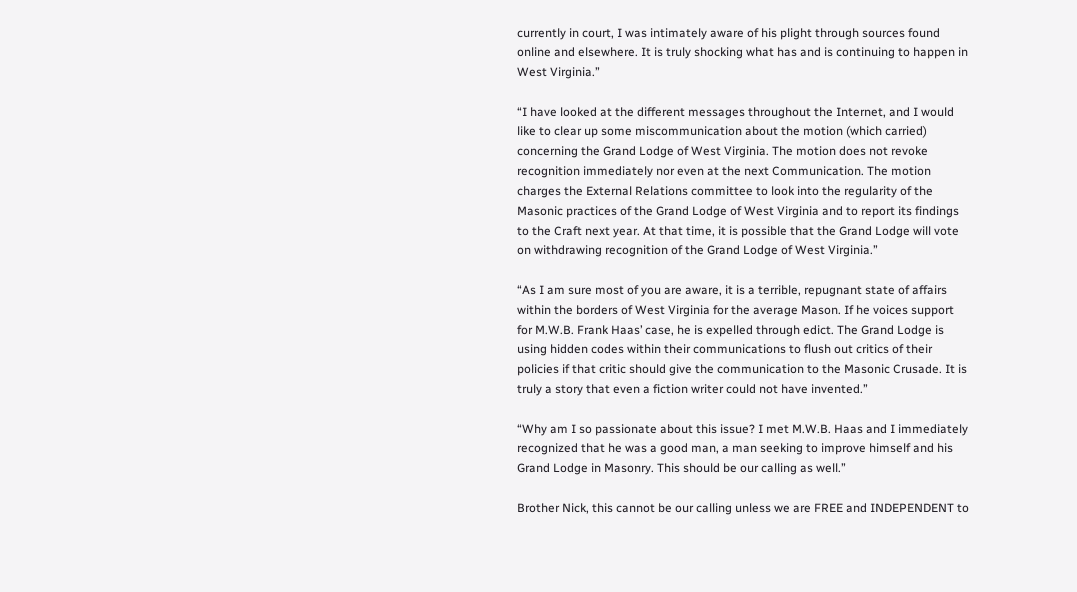currently in court, I was intimately aware of his plight through sources found online and elsewhere. It is truly shocking what has and is continuing to happen in West Virginia.”

“I have looked at the different messages throughout the Internet, and I would like to clear up some miscommunication about the motion (which carried) concerning the Grand Lodge of West Virginia. The motion does not revoke recognition immediately nor even at the next Communication. The motion charges the External Relations committee to look into the regularity of the Masonic practices of the Grand Lodge of West Virginia and to report its findings to the Craft next year. At that time, it is possible that the Grand Lodge will vote on withdrawing recognition of the Grand Lodge of West Virginia.”

“As I am sure most of you are aware, it is a terrible, repugnant state of affairs within the borders of West Virginia for the average Mason. If he voices support for M.W.B. Frank Haas’ case, he is expelled through edict. The Grand Lodge is using hidden codes within their communications to flush out critics of their policies if that critic should give the communication to the Masonic Crusade. It is truly a story that even a fiction writer could not have invented.”

“Why am I so passionate about this issue? I met M.W.B. Haas and I immediately recognized that he was a good man, a man seeking to improve himself and his Grand Lodge in Masonry. This should be our calling as well.”

Brother Nick, this cannot be our calling unless we are FREE and INDEPENDENT to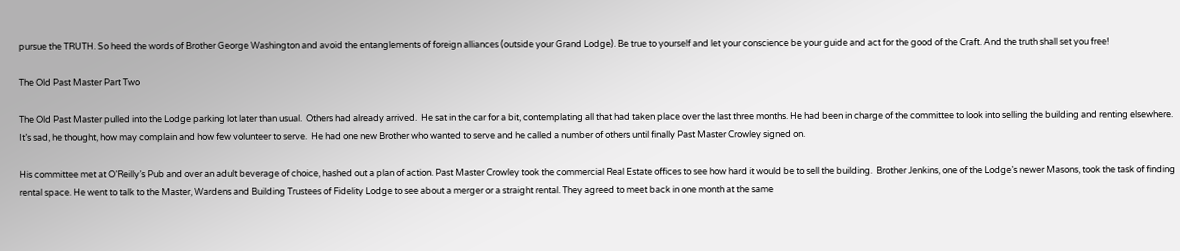pursue the TRUTH. So heed the words of Brother George Washington and avoid the entanglements of foreign alliances (outside your Grand Lodge). Be true to yourself and let your conscience be your guide and act for the good of the Craft. And the truth shall set you free!

The Old Past Master Part Two

The Old Past Master pulled into the Lodge parking lot later than usual.  Others had already arrived.  He sat in the car for a bit, contemplating all that had taken place over the last three months. He had been in charge of the committee to look into selling the building and renting elsewhere. It’s sad, he thought, how may complain and how few volunteer to serve.  He had one new Brother who wanted to serve and he called a number of others until finally Past Master Crowley signed on.

His committee met at O’Reilly’s Pub and over an adult beverage of choice, hashed out a plan of action. Past Master Crowley took the commercial Real Estate offices to see how hard it would be to sell the building.  Brother Jenkins, one of the Lodge’s newer Masons, took the task of finding rental space. He went to talk to the Master, Wardens and Building Trustees of Fidelity Lodge to see about a merger or a straight rental. They agreed to meet back in one month at the same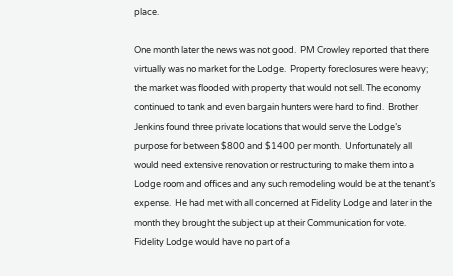place.

One month later the news was not good.  PM Crowley reported that there virtually was no market for the Lodge.  Property foreclosures were heavy; the market was flooded with property that would not sell. The economy continued to tank and even bargain hunters were hard to find.  Brother Jenkins found three private locations that would serve the Lodge’s purpose for between $800 and $1400 per month.  Unfortunately all would need extensive renovation or restructuring to make them into a Lodge room and offices and any such remodeling would be at the tenant’s expense.  He had met with all concerned at Fidelity Lodge and later in the month they brought the subject up at their Communication for vote.  Fidelity Lodge would have no part of a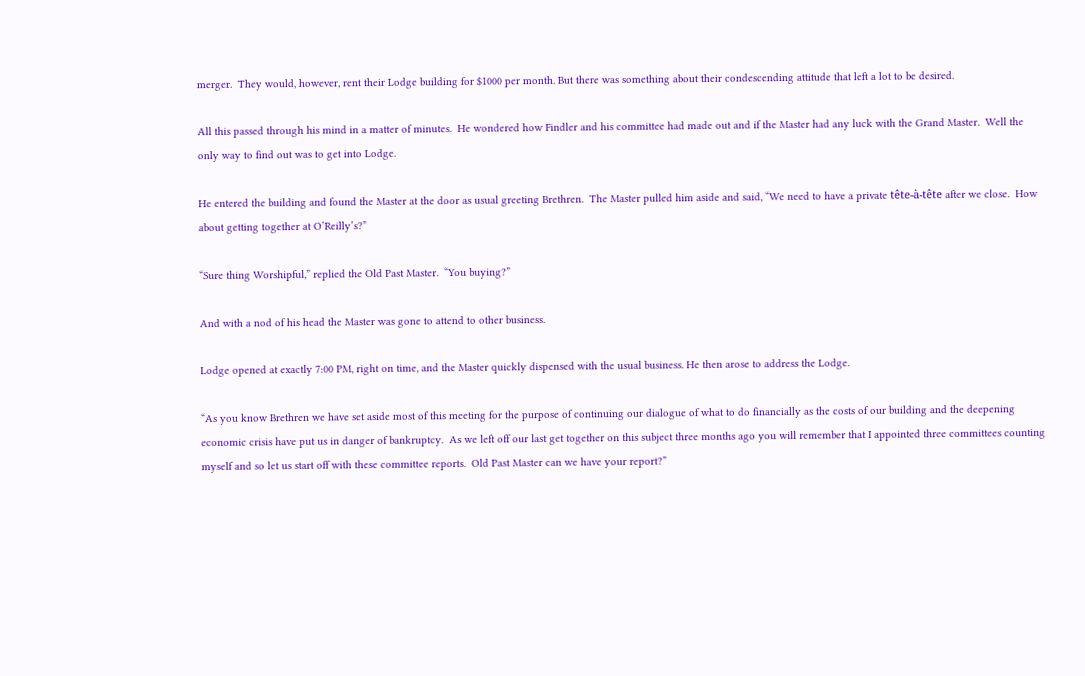merger.  They would, however, rent their Lodge building for $1000 per month. But there was something about their condescending attitude that left a lot to be desired.

All this passed through his mind in a matter of minutes.  He wondered how Findler and his committee had made out and if the Master had any luck with the Grand Master.  Well the only way to find out was to get into Lodge.

He entered the building and found the Master at the door as usual greeting Brethren.  The Master pulled him aside and said, “We need to have a private tête-à-tête after we close.  How about getting together at O’Reilly’s?”

“Sure thing Worshipful,” replied the Old Past Master.  “You buying?”

And with a nod of his head the Master was gone to attend to other business.

Lodge opened at exactly 7:00 PM, right on time, and the Master quickly dispensed with the usual business. He then arose to address the Lodge.

“As you know Brethren we have set aside most of this meeting for the purpose of continuing our dialogue of what to do financially as the costs of our building and the deepening economic crisis have put us in danger of bankruptcy.  As we left off our last get together on this subject three months ago you will remember that I appointed three committees counting myself and so let us start off with these committee reports.  Old Past Master can we have your report?”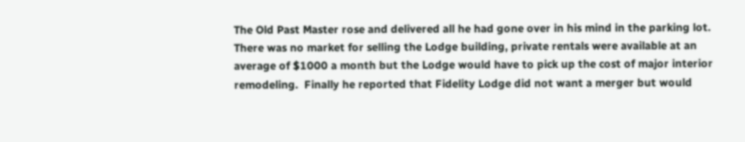The Old Past Master rose and delivered all he had gone over in his mind in the parking lot.  There was no market for selling the Lodge building, private rentals were available at an average of $1000 a month but the Lodge would have to pick up the cost of major interior remodeling.  Finally he reported that Fidelity Lodge did not want a merger but would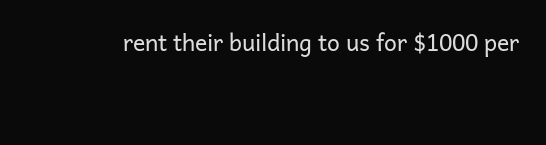rent their building to us for $1000 per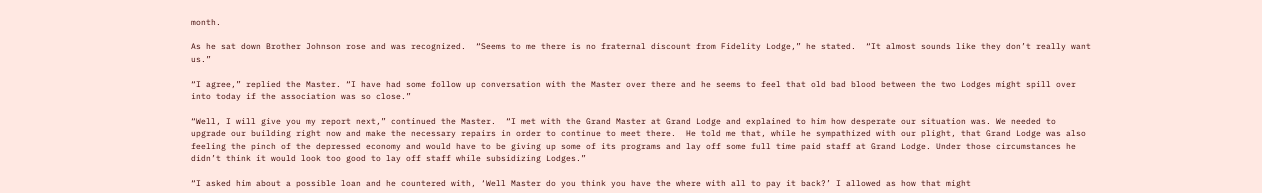month.

As he sat down Brother Johnson rose and was recognized.  “Seems to me there is no fraternal discount from Fidelity Lodge,” he stated.  “It almost sounds like they don’t really want us.”

“I agree,” replied the Master. “I have had some follow up conversation with the Master over there and he seems to feel that old bad blood between the two Lodges might spill over into today if the association was so close.”

“Well, I will give you my report next,” continued the Master.  “I met with the Grand Master at Grand Lodge and explained to him how desperate our situation was. We needed to upgrade our building right now and make the necessary repairs in order to continue to meet there.  He told me that, while he sympathized with our plight, that Grand Lodge was also feeling the pinch of the depressed economy and would have to be giving up some of its programs and lay off some full time paid staff at Grand Lodge. Under those circumstances he didn’t think it would look too good to lay off staff while subsidizing Lodges.”

“I asked him about a possible loan and he countered with, ‘Well Master do you think you have the where with all to pay it back?’ I allowed as how that might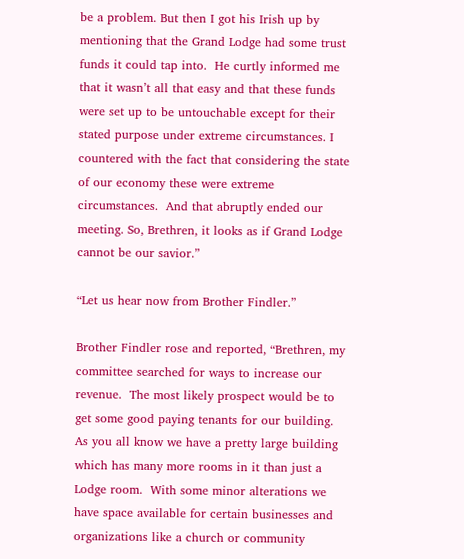be a problem. But then I got his Irish up by mentioning that the Grand Lodge had some trust funds it could tap into.  He curtly informed me that it wasn’t all that easy and that these funds were set up to be untouchable except for their stated purpose under extreme circumstances. I countered with the fact that considering the state of our economy these were extreme circumstances.  And that abruptly ended our meeting. So, Brethren, it looks as if Grand Lodge cannot be our savior.”

“Let us hear now from Brother Findler.”

Brother Findler rose and reported, “Brethren, my committee searched for ways to increase our revenue.  The most likely prospect would be to get some good paying tenants for our building.  As you all know we have a pretty large building which has many more rooms in it than just a Lodge room.  With some minor alterations we have space available for certain businesses and organizations like a church or community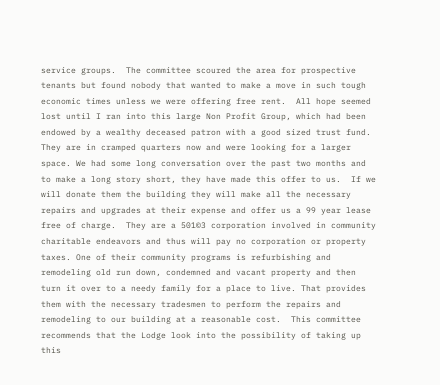service groups.  The committee scoured the area for prospective tenants but found nobody that wanted to make a move in such tough economic times unless we were offering free rent.  All hope seemed lost until I ran into this large Non Profit Group, which had been endowed by a wealthy deceased patron with a good sized trust fund.  They are in cramped quarters now and were looking for a larger space. We had some long conversation over the past two months and to make a long story short, they have made this offer to us.  If we will donate them the building they will make all the necessary repairs and upgrades at their expense and offer us a 99 year lease free of charge.  They are a 501©3 corporation involved in community charitable endeavors and thus will pay no corporation or property taxes. One of their community programs is refurbishing and remodeling old run down, condemned and vacant property and then turn it over to a needy family for a place to live. That provides them with the necessary tradesmen to perform the repairs and remodeling to our building at a reasonable cost.  This committee recommends that the Lodge look into the possibility of taking up this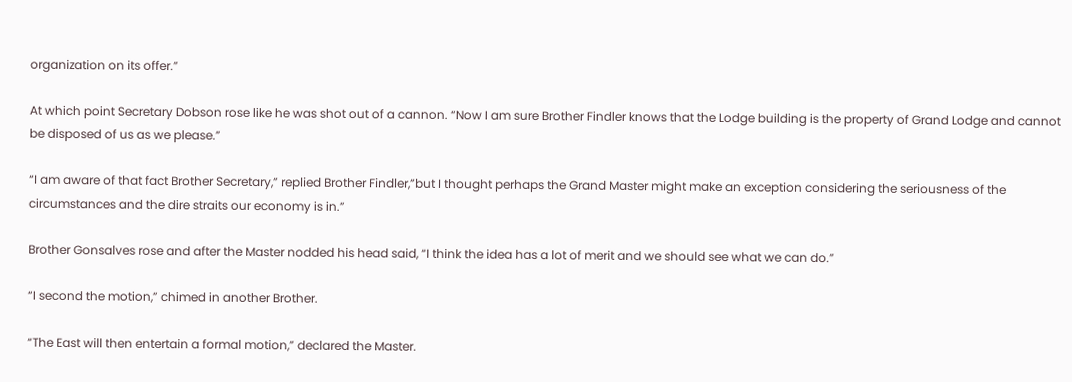organization on its offer.”

At which point Secretary Dobson rose like he was shot out of a cannon. “Now I am sure Brother Findler knows that the Lodge building is the property of Grand Lodge and cannot be disposed of us as we please.”

“I am aware of that fact Brother Secretary,” replied Brother Findler,”but I thought perhaps the Grand Master might make an exception considering the seriousness of the circumstances and the dire straits our economy is in.”

Brother Gonsalves rose and after the Master nodded his head said, “I think the idea has a lot of merit and we should see what we can do.”

“I second the motion,” chimed in another Brother.

“The East will then entertain a formal motion,” declared the Master.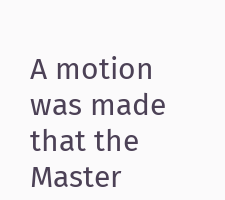A motion was made that the Master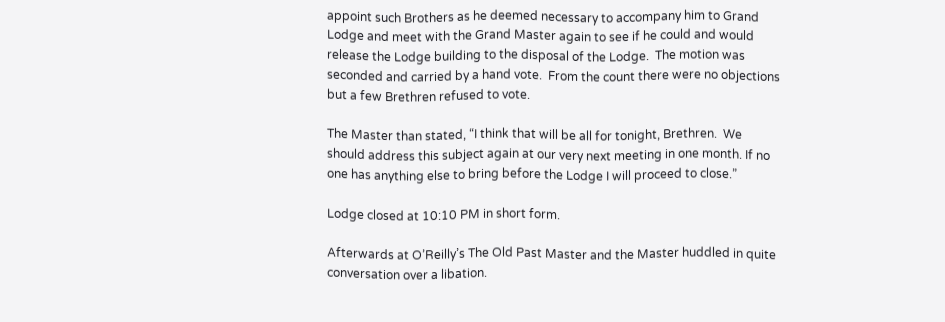appoint such Brothers as he deemed necessary to accompany him to Grand Lodge and meet with the Grand Master again to see if he could and would release the Lodge building to the disposal of the Lodge.  The motion was seconded and carried by a hand vote.  From the count there were no objections but a few Brethren refused to vote.

The Master than stated, “I think that will be all for tonight, Brethren.  We should address this subject again at our very next meeting in one month. If no one has anything else to bring before the Lodge I will proceed to close.”

Lodge closed at 10:10 PM in short form.

Afterwards at O’Reilly’s The Old Past Master and the Master huddled in quite conversation over a libation.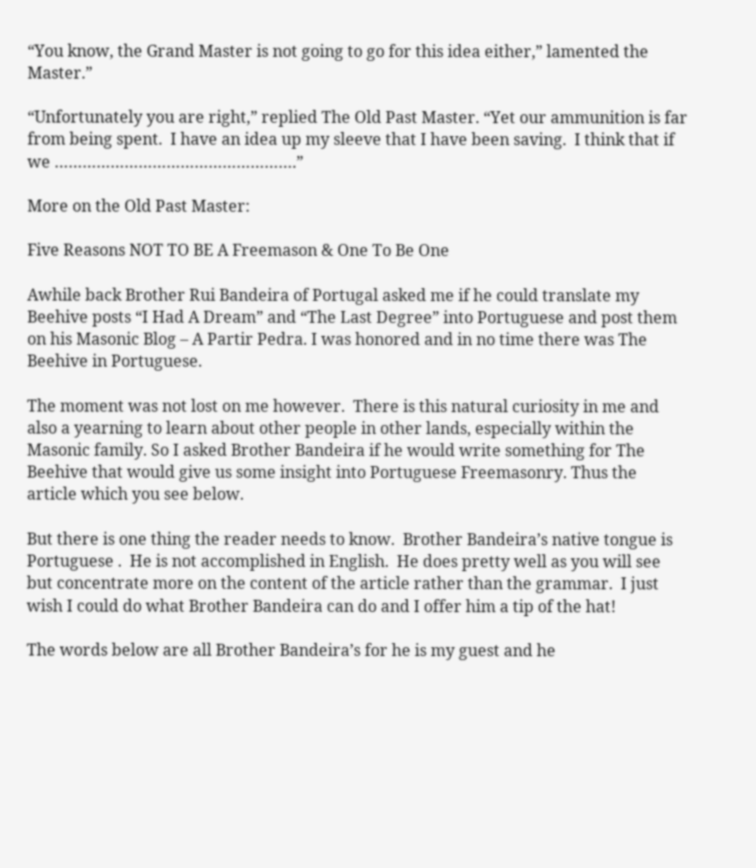“You know, the Grand Master is not going to go for this idea either,” lamented the Master.”

“Unfortunately you are right,” replied The Old Past Master. “Yet our ammunition is far from being spent.  I have an idea up my sleeve that I have been saving.  I think that if we …………………………………………….”

More on the Old Past Master:

Five Reasons NOT TO BE A Freemason & One To Be One

Awhile back Brother Rui Bandeira of Portugal asked me if he could translate my Beehive posts “I Had A Dream” and “The Last Degree” into Portuguese and post them on his Masonic Blog – A Partir Pedra. I was honored and in no time there was The Beehive in Portuguese.

The moment was not lost on me however.  There is this natural curiosity in me and also a yearning to learn about other people in other lands, especially within the Masonic family. So I asked Brother Bandeira if he would write something for The Beehive that would give us some insight into Portuguese Freemasonry. Thus the article which you see below.

But there is one thing the reader needs to know.  Brother Bandeira’s native tongue is Portuguese .  He is not accomplished in English.  He does pretty well as you will see but concentrate more on the content of the article rather than the grammar.  I just wish I could do what Brother Bandeira can do and I offer him a tip of the hat!

The words below are all Brother Bandeira’s for he is my guest and he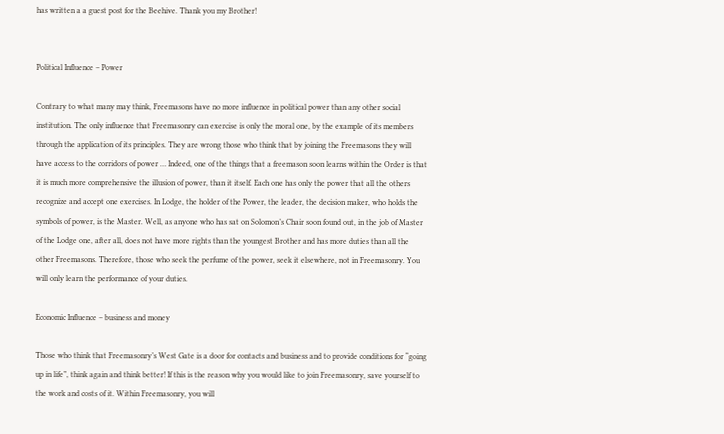has written a a guest post for the Beehive. Thank you my Brother!


Political Influence – Power

Contrary to what many may think, Freemasons have no more influence in political power than any other social institution. The only influence that Freemasonry can exercise is only the moral one, by the example of its members through the application of its principles. They are wrong those who think that by joining the Freemasons they will have access to the corridors of power … Indeed, one of the things that a freemason soon learns within the Order is that it is much more comprehensive the illusion of power, than it itself. Each one has only the power that all the others recognize and accept one exercises. In Lodge, the holder of the Power, the leader, the decision maker, who holds the symbols of power, is the Master. Well, as anyone who has sat on Solomon’s Chair soon found out, in the job of Master of the Lodge one, after all, does not have more rights than the youngest Brother and has more duties than all the other Freemasons. Therefore, those who seek the perfume of the power, seek it elsewhere, not in Freemasonry. You will only learn the performance of your duties.

Economic Influence – business and money

Those who think that Freemasonry’s West Gate is a door for contacts and business and to provide conditions for “going up in life”, think again and think better! If this is the reason why you would like to join Freemasonry, save yourself to the work and costs of it. Within Freemasonry, you will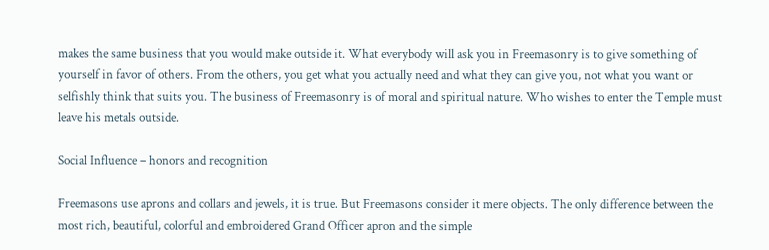makes the same business that you would make outside it. What everybody will ask you in Freemasonry is to give something of yourself in favor of others. From the others, you get what you actually need and what they can give you, not what you want or selfishly think that suits you. The business of Freemasonry is of moral and spiritual nature. Who wishes to enter the Temple must leave his metals outside.

Social Influence – honors and recognition

Freemasons use aprons and collars and jewels, it is true. But Freemasons consider it mere objects. The only difference between the most rich, beautiful, colorful and embroidered Grand Officer apron and the simple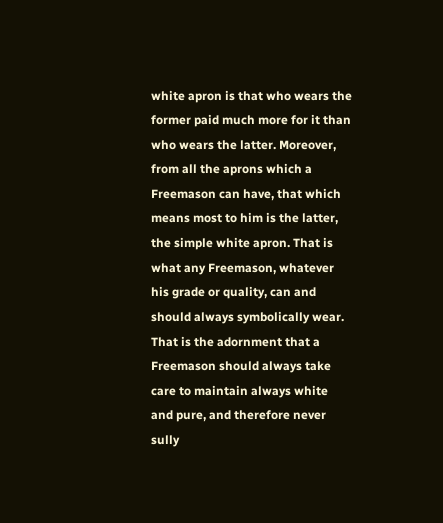white apron is that who wears the former paid much more for it than who wears the latter. Moreover, from all the aprons which a Freemason can have, that which means most to him is the latter, the simple white apron. That is what any Freemason, whatever his grade or quality, can and should always symbolically wear. That is the adornment that a Freemason should always take care to maintain always white and pure, and therefore never sully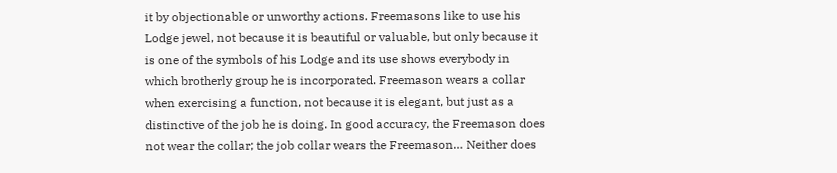it by objectionable or unworthy actions. Freemasons like to use his Lodge jewel, not because it is beautiful or valuable, but only because it is one of the symbols of his Lodge and its use shows everybody in which brotherly group he is incorporated. Freemason wears a collar when exercising a function, not because it is elegant, but just as a distinctive of the job he is doing. In good accuracy, the Freemason does not wear the collar; the job collar wears the Freemason… Neither does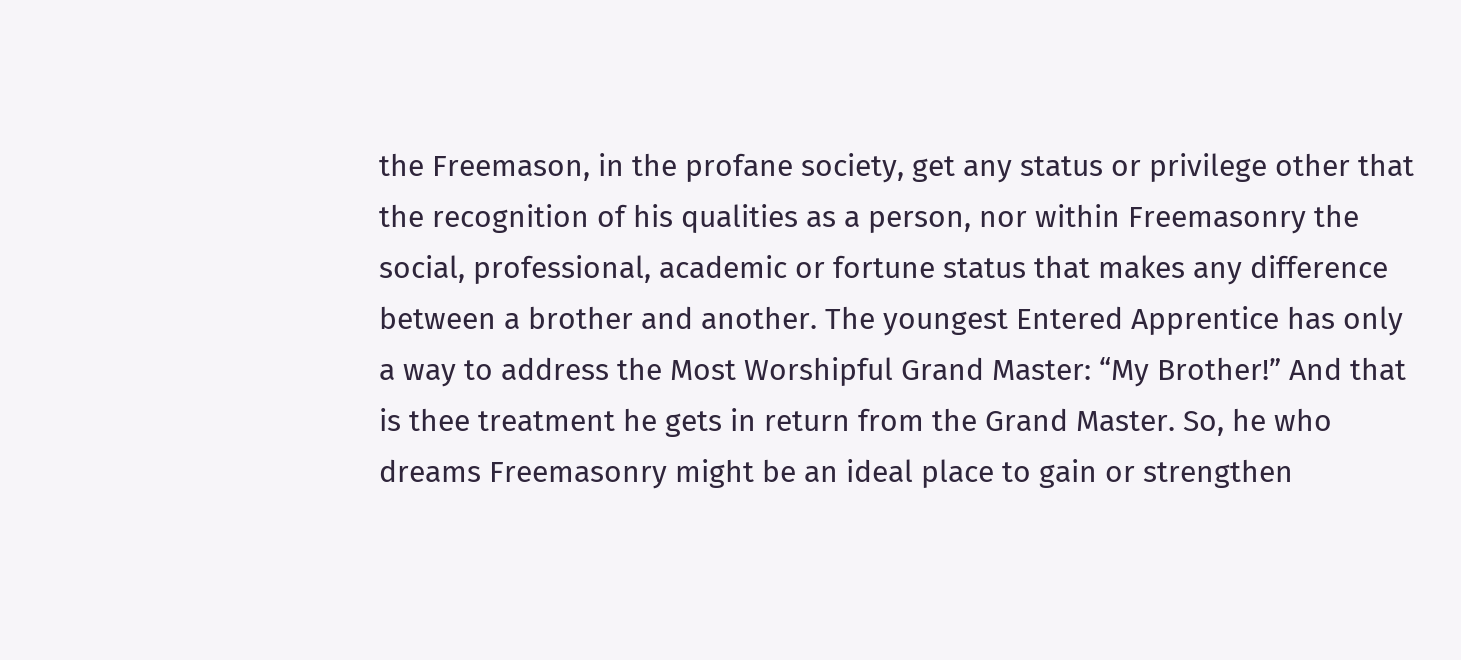the Freemason, in the profane society, get any status or privilege other that the recognition of his qualities as a person, nor within Freemasonry the social, professional, academic or fortune status that makes any difference between a brother and another. The youngest Entered Apprentice has only a way to address the Most Worshipful Grand Master: “My Brother!” And that is thee treatment he gets in return from the Grand Master. So, he who dreams Freemasonry might be an ideal place to gain or strengthen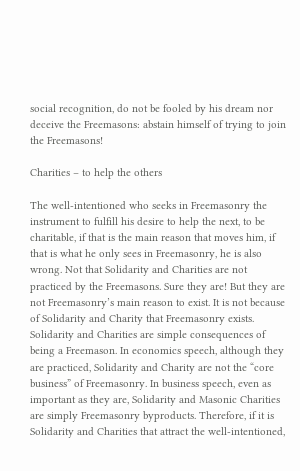social recognition, do not be fooled by his dream nor deceive the Freemasons: abstain himself of trying to join the Freemasons!

Charities – to help the others

The well-intentioned who seeks in Freemasonry the instrument to fulfill his desire to help the next, to be charitable, if that is the main reason that moves him, if that is what he only sees in Freemasonry, he is also wrong. Not that Solidarity and Charities are not practiced by the Freemasons. Sure they are! But they are not Freemasonry’s main reason to exist. It is not because of Solidarity and Charity that Freemasonry exists. Solidarity and Charities are simple consequences of being a Freemason. In economics speech, although they are practiced, Solidarity and Charity are not the “core business” of Freemasonry. In business speech, even as important as they are, Solidarity and Masonic Charities are simply Freemasonry byproducts. Therefore, if it is Solidarity and Charities that attract the well-intentioned,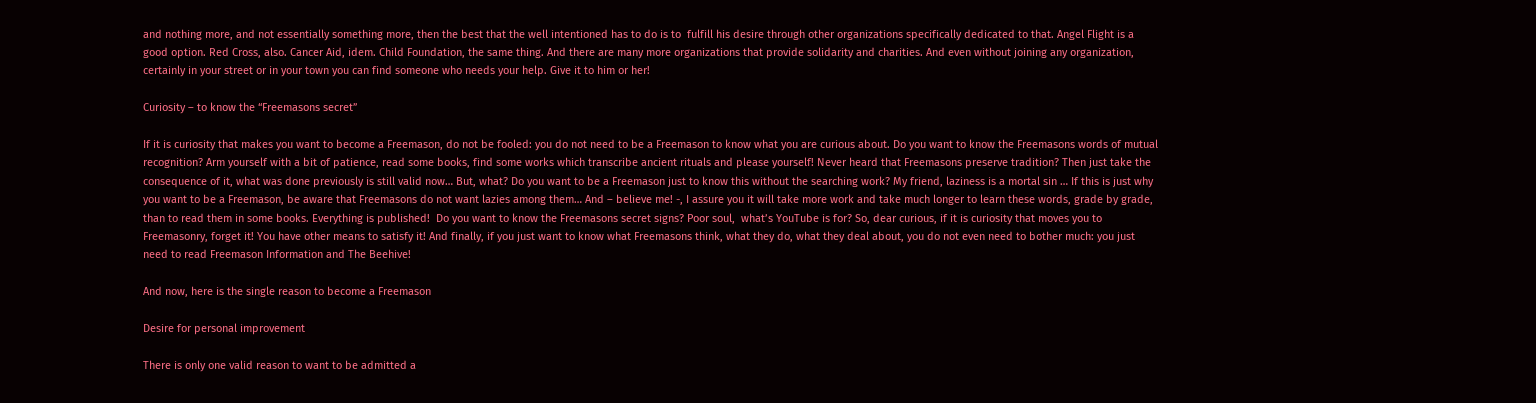and nothing more, and not essentially something more, then the best that the well intentioned has to do is to  fulfill his desire through other organizations specifically dedicated to that. Angel Flight is a good option. Red Cross, also. Cancer Aid, idem. Child Foundation, the same thing. And there are many more organizations that provide solidarity and charities. And even without joining any organization, certainly in your street or in your town you can find someone who needs your help. Give it to him or her!

Curiosity – to know the “Freemasons secret”

If it is curiosity that makes you want to become a Freemason, do not be fooled: you do not need to be a Freemason to know what you are curious about. Do you want to know the Freemasons words of mutual recognition? Arm yourself with a bit of patience, read some books, find some works which transcribe ancient rituals and please yourself! Never heard that Freemasons preserve tradition? Then just take the consequence of it, what was done previously is still valid now… But, what? Do you want to be a Freemason just to know this without the searching work? My friend, laziness is a mortal sin … If this is just why you want to be a Freemason, be aware that Freemasons do not want lazies among them… And – believe me! -, I assure you it will take more work and take much longer to learn these words, grade by grade, than to read them in some books. Everything is published!  Do you want to know the Freemasons secret signs? Poor soul,  what’s YouTube is for? So, dear curious, if it is curiosity that moves you to Freemasonry, forget it! You have other means to satisfy it! And finally, if you just want to know what Freemasons think, what they do, what they deal about, you do not even need to bother much: you just need to read Freemason Information and The Beehive!

And now, here is the single reason to become a Freemason

Desire for personal improvement

There is only one valid reason to want to be admitted a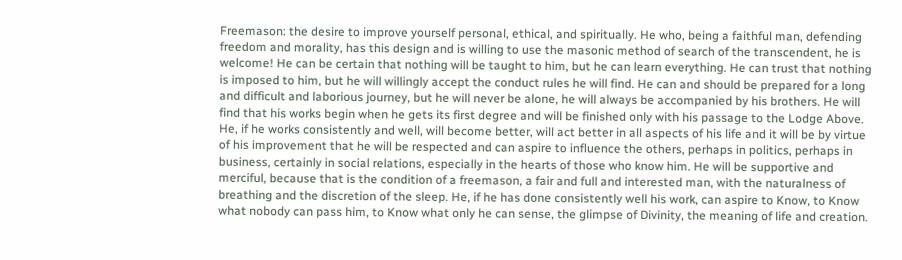Freemason: the desire to improve yourself personal, ethical, and spiritually. He who, being a faithful man, defending freedom and morality, has this design and is willing to use the masonic method of search of the transcendent, he is welcome! He can be certain that nothing will be taught to him, but he can learn everything. He can trust that nothing is imposed to him, but he will willingly accept the conduct rules he will find. He can and should be prepared for a long and difficult and laborious journey, but he will never be alone, he will always be accompanied by his brothers. He will find that his works begin when he gets its first degree and will be finished only with his passage to the Lodge Above. He, if he works consistently and well, will become better, will act better in all aspects of his life and it will be by virtue of his improvement that he will be respected and can aspire to influence the others, perhaps in politics, perhaps in business, certainly in social relations, especially in the hearts of those who know him. He will be supportive and merciful, because that is the condition of a freemason, a fair and full and interested man, with the naturalness of breathing and the discretion of the sleep. He, if he has done consistently well his work, can aspire to Know, to Know what nobody can pass him, to Know what only he can sense, the glimpse of Divinity, the meaning of life and creation.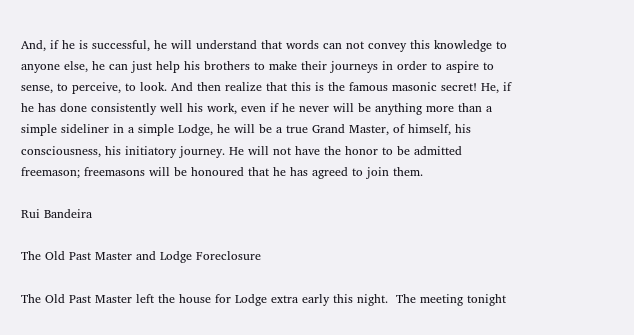And, if he is successful, he will understand that words can not convey this knowledge to anyone else, he can just help his brothers to make their journeys in order to aspire to sense, to perceive, to look. And then realize that this is the famous masonic secret! He, if he has done consistently well his work, even if he never will be anything more than a simple sideliner in a simple Lodge, he will be a true Grand Master, of himself, his consciousness, his initiatory journey. He will not have the honor to be admitted freemason; freemasons will be honoured that he has agreed to join them.

Rui Bandeira

The Old Past Master and Lodge Foreclosure

The Old Past Master left the house for Lodge extra early this night.  The meeting tonight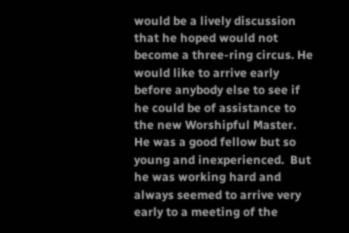would be a lively discussion that he hoped would not become a three-ring circus. He would like to arrive early before anybody else to see if he could be of assistance to the new Worshipful Master.  He was a good fellow but so young and inexperienced.  But he was working hard and always seemed to arrive very early to a meeting of the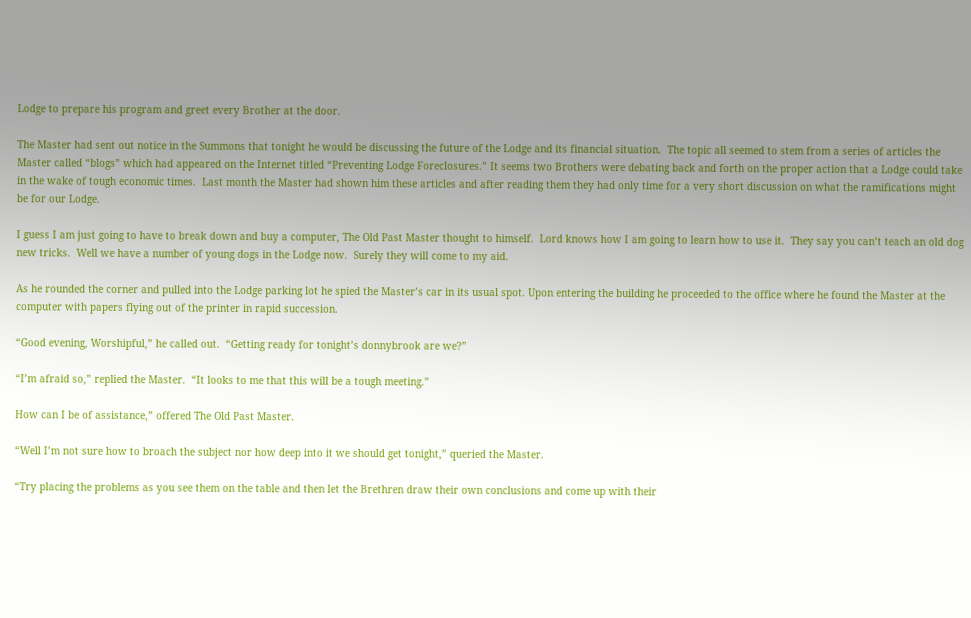Lodge to prepare his program and greet every Brother at the door.

The Master had sent out notice in the Summons that tonight he would be discussing the future of the Lodge and its financial situation.  The topic all seemed to stem from a series of articles the Master called “blogs” which had appeared on the Internet titled “Preventing Lodge Foreclosures.” It seems two Brothers were debating back and forth on the proper action that a Lodge could take in the wake of tough economic times.  Last month the Master had shown him these articles and after reading them they had only time for a very short discussion on what the ramifications might be for our Lodge.

I guess I am just going to have to break down and buy a computer, The Old Past Master thought to himself.  Lord knows how I am going to learn how to use it.  They say you can’t teach an old dog new tricks.  Well we have a number of young dogs in the Lodge now.  Surely they will come to my aid.

As he rounded the corner and pulled into the Lodge parking lot he spied the Master’s car in its usual spot. Upon entering the building he proceeded to the office where he found the Master at the computer with papers flying out of the printer in rapid succession.

“Good evening, Worshipful,” he called out.  “Getting ready for tonight’s donnybrook are we?”

“I’m afraid so,” replied the Master.  “It looks to me that this will be a tough meeting.”

How can I be of assistance,” offered The Old Past Master.

“Well I’m not sure how to broach the subject nor how deep into it we should get tonight,” queried the Master.

“Try placing the problems as you see them on the table and then let the Brethren draw their own conclusions and come up with their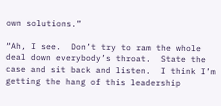own solutions.”

“Ah, I see.  Don’t try to ram the whole deal down everybody’s throat.  State the case and sit back and listen.  I think I’m getting the hang of this leadership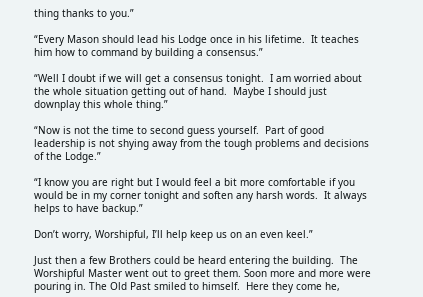thing thanks to you.”

“Every Mason should lead his Lodge once in his lifetime.  It teaches him how to command by building a consensus.”

“Well I doubt if we will get a consensus tonight.  I am worried about the whole situation getting out of hand.  Maybe I should just downplay this whole thing.”

“Now is not the time to second guess yourself.  Part of good leadership is not shying away from the tough problems and decisions of the Lodge.”

“I know you are right but I would feel a bit more comfortable if you would be in my corner tonight and soften any harsh words.  It always helps to have backup.”

Don’t worry, Worshipful, I’ll help keep us on an even keel.”

Just then a few Brothers could be heard entering the building.  The Worshipful Master went out to greet them. Soon more and more were pouring in. The Old Past smiled to himself.  Here they come he,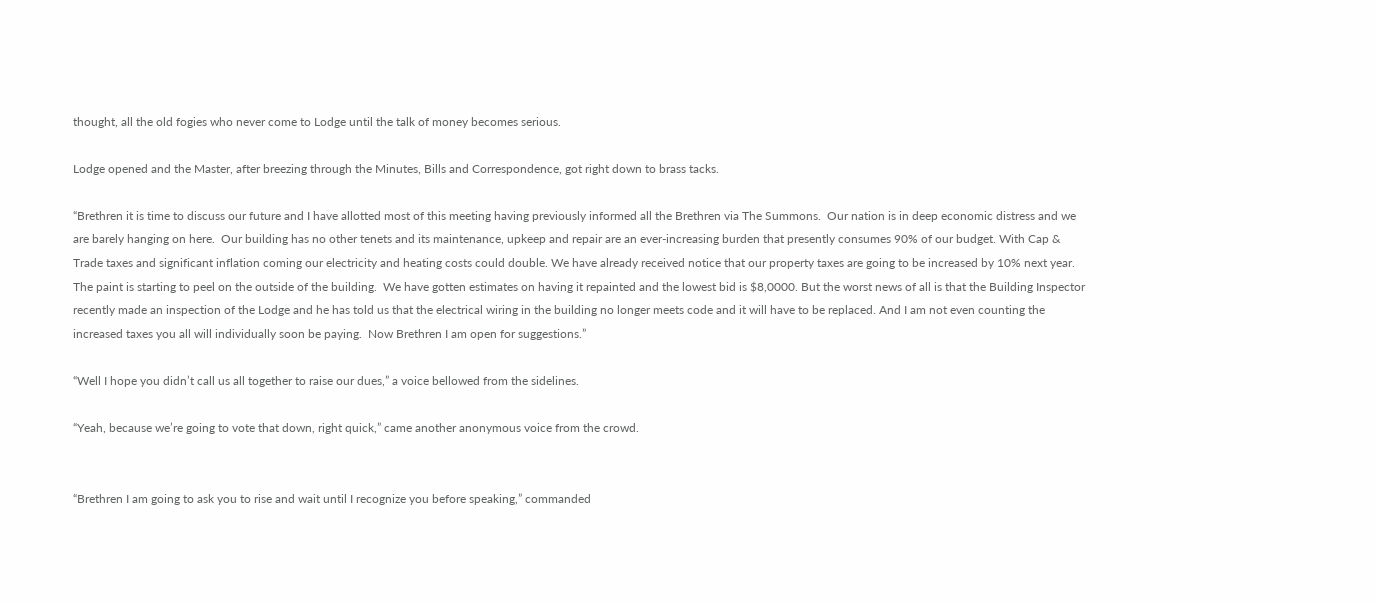thought, all the old fogies who never come to Lodge until the talk of money becomes serious.

Lodge opened and the Master, after breezing through the Minutes, Bills and Correspondence, got right down to brass tacks.

“Brethren it is time to discuss our future and I have allotted most of this meeting having previously informed all the Brethren via The Summons.  Our nation is in deep economic distress and we are barely hanging on here.  Our building has no other tenets and its maintenance, upkeep and repair are an ever-increasing burden that presently consumes 90% of our budget. With Cap & Trade taxes and significant inflation coming our electricity and heating costs could double. We have already received notice that our property taxes are going to be increased by 10% next year. The paint is starting to peel on the outside of the building.  We have gotten estimates on having it repainted and the lowest bid is $8,0000. But the worst news of all is that the Building Inspector recently made an inspection of the Lodge and he has told us that the electrical wiring in the building no longer meets code and it will have to be replaced. And I am not even counting the increased taxes you all will individually soon be paying.  Now Brethren I am open for suggestions.”

“Well I hope you didn’t call us all together to raise our dues,” a voice bellowed from the sidelines.

“Yeah, because we’re going to vote that down, right quick,” came another anonymous voice from the crowd.


“Brethren I am going to ask you to rise and wait until I recognize you before speaking,” commanded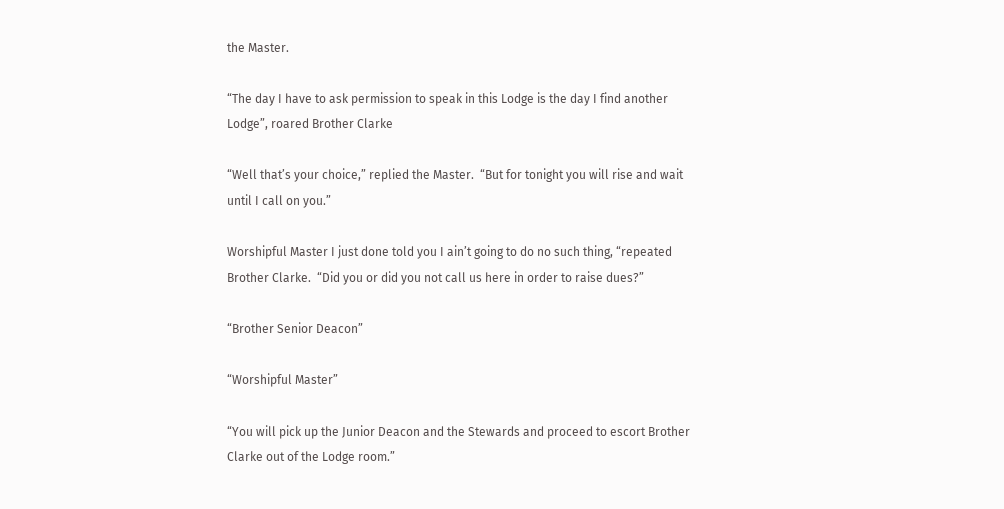the Master.

“The day I have to ask permission to speak in this Lodge is the day I find another Lodge”, roared Brother Clarke

“Well that’s your choice,” replied the Master.  “But for tonight you will rise and wait until I call on you.”

Worshipful Master I just done told you I ain’t going to do no such thing, “repeated Brother Clarke.  “Did you or did you not call us here in order to raise dues?”

“Brother Senior Deacon”

“Worshipful Master”

“You will pick up the Junior Deacon and the Stewards and proceed to escort Brother Clarke out of the Lodge room.”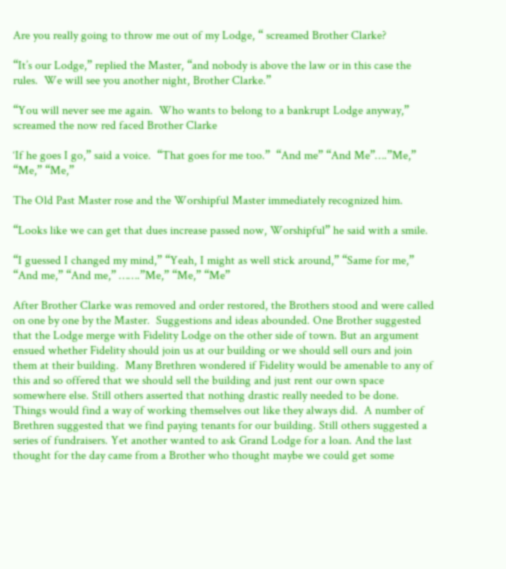Are you really going to throw me out of my Lodge, “ screamed Brother Clarke?

“It’s our Lodge,” replied the Master, “and nobody is above the law or in this case the rules.  We will see you another night, Brother Clarke.”

“You will never see me again.  Who wants to belong to a bankrupt Lodge anyway,” screamed the now red faced Brother Clarke

‘If he goes I go,” said a voice.  “That goes for me too.”  “And me” “And Me”….”Me,” “Me,” “Me,”

The Old Past Master rose and the Worshipful Master immediately recognized him.

“Looks like we can get that dues increase passed now, Worshipful” he said with a smile.

“I guessed I changed my mind,” “Yeah, I might as well stick around,” “Same for me,” “And me,” “And me,” …….”Me,” “Me,” “Me”

After Brother Clarke was removed and order restored, the Brothers stood and were called on one by one by the Master.  Suggestions and ideas abounded. One Brother suggested that the Lodge merge with Fidelity Lodge on the other side of town. But an argument ensued whether Fidelity should join us at our building or we should sell ours and join them at their building.  Many Brethren wondered if Fidelity would be amenable to any of this and so offered that we should sell the building and just rent our own space somewhere else. Still others asserted that nothing drastic really needed to be done.  Things would find a way of working themselves out like they always did.  A number of Brethren suggested that we find paying tenants for our building. Still others suggested a series of fundraisers. Yet another wanted to ask Grand Lodge for a loan. And the last thought for the day came from a Brother who thought maybe we could get some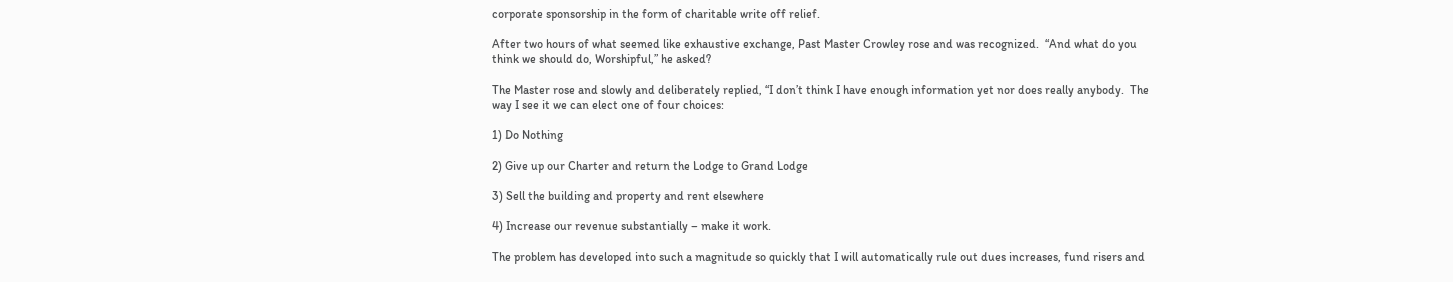corporate sponsorship in the form of charitable write off relief.

After two hours of what seemed like exhaustive exchange, Past Master Crowley rose and was recognized.  “And what do you think we should do, Worshipful,” he asked?

The Master rose and slowly and deliberately replied, “I don’t think I have enough information yet nor does really anybody.  The way I see it we can elect one of four choices:

1) Do Nothing

2) Give up our Charter and return the Lodge to Grand Lodge

3) Sell the building and property and rent elsewhere

4) Increase our revenue substantially – make it work.

The problem has developed into such a magnitude so quickly that I will automatically rule out dues increases, fund risers and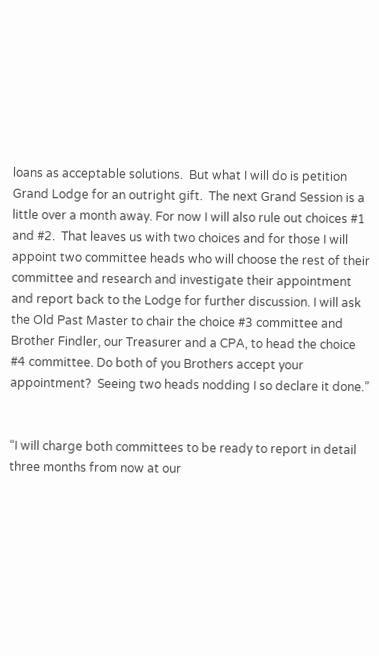loans as acceptable solutions.  But what I will do is petition Grand Lodge for an outright gift.  The next Grand Session is a little over a month away. For now I will also rule out choices #1 and #2.  That leaves us with two choices and for those I will appoint two committee heads who will choose the rest of their committee and research and investigate their appointment and report back to the Lodge for further discussion. I will ask the Old Past Master to chair the choice #3 committee and Brother Findler, our Treasurer and a CPA, to head the choice #4 committee. Do both of you Brothers accept your appointment?  Seeing two heads nodding I so declare it done.”


“I will charge both committees to be ready to report in detail three months from now at our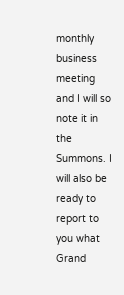monthly business meeting and I will so note it in the Summons. I will also be ready to report to you what Grand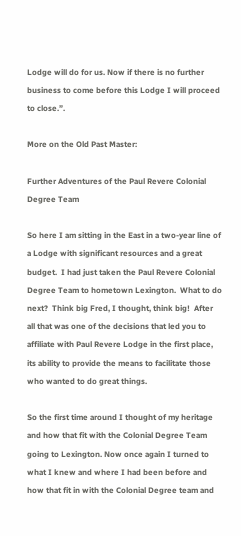Lodge will do for us. Now if there is no further business to come before this Lodge I will proceed to close.”.

More on the Old Past Master:

Further Adventures of the Paul Revere Colonial Degree Team

So here I am sitting in the East in a two-year line of a Lodge with significant resources and a great budget.  I had just taken the Paul Revere Colonial Degree Team to hometown Lexington.  What to do next?  Think big Fred, I thought, think big!  After all that was one of the decisions that led you to affiliate with Paul Revere Lodge in the first place, its ability to provide the means to facilitate those who wanted to do great things.

So the first time around I thought of my heritage and how that fit with the Colonial Degree Team going to Lexington. Now once again I turned to what I knew and where I had been before and how that fit in with the Colonial Degree team and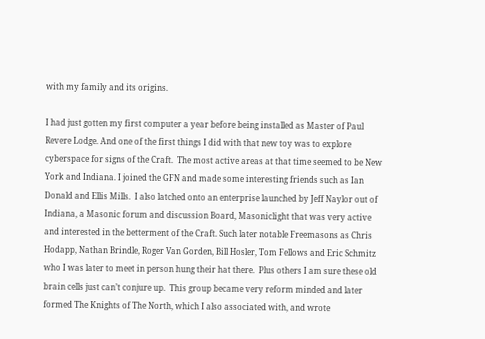with my family and its origins.

I had just gotten my first computer a year before being installed as Master of Paul Revere Lodge. And one of the first things I did with that new toy was to explore cyberspace for signs of the Craft.  The most active areas at that time seemed to be New York and Indiana. I joined the GFN and made some interesting friends such as Ian Donald and Ellis Mills.  I also latched onto an enterprise launched by Jeff Naylor out of Indiana, a Masonic forum and discussion Board, Masoniclight that was very active and interested in the betterment of the Craft. Such later notable Freemasons as Chris Hodapp, Nathan Brindle, Roger Van Gorden, Bill Hosler, Tom Fellows and Eric Schmitz who I was later to meet in person hung their hat there.  Plus others I am sure these old brain cells just can’t conjure up.  This group became very reform minded and later formed The Knights of The North, which I also associated with, and wrote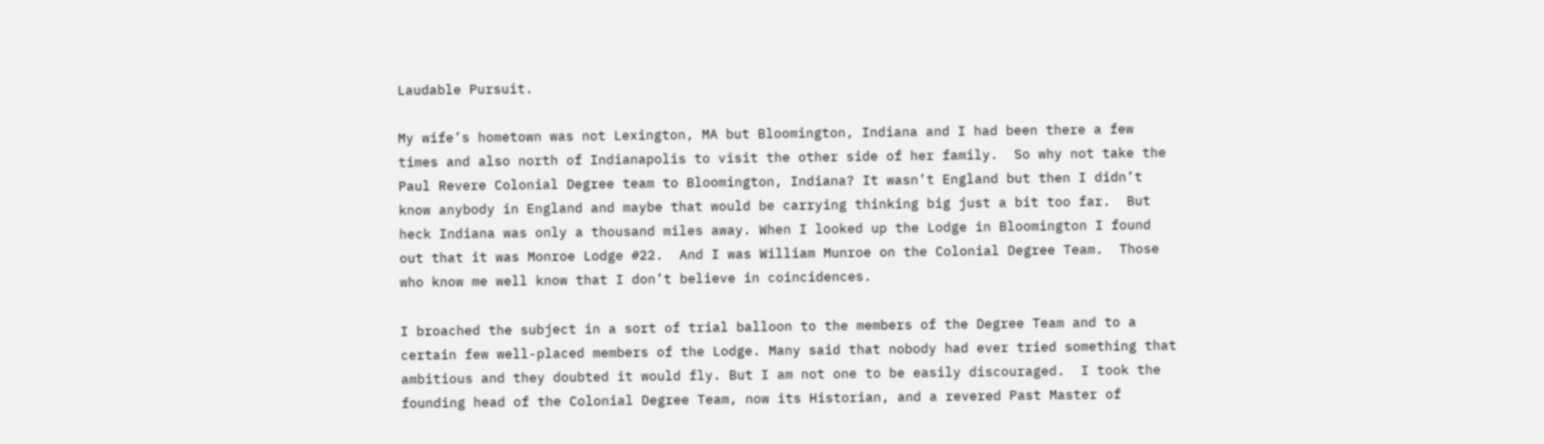Laudable Pursuit.

My wife’s hometown was not Lexington, MA but Bloomington, Indiana and I had been there a few times and also north of Indianapolis to visit the other side of her family.  So why not take the Paul Revere Colonial Degree team to Bloomington, Indiana? It wasn’t England but then I didn’t know anybody in England and maybe that would be carrying thinking big just a bit too far.  But heck Indiana was only a thousand miles away. When I looked up the Lodge in Bloomington I found out that it was Monroe Lodge #22.  And I was William Munroe on the Colonial Degree Team.  Those who know me well know that I don’t believe in coincidences.

I broached the subject in a sort of trial balloon to the members of the Degree Team and to a certain few well-placed members of the Lodge. Many said that nobody had ever tried something that ambitious and they doubted it would fly. But I am not one to be easily discouraged.  I took the founding head of the Colonial Degree Team, now its Historian, and a revered Past Master of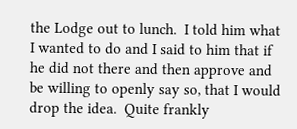the Lodge out to lunch.  I told him what I wanted to do and I said to him that if he did not there and then approve and be willing to openly say so, that I would drop the idea.  Quite frankly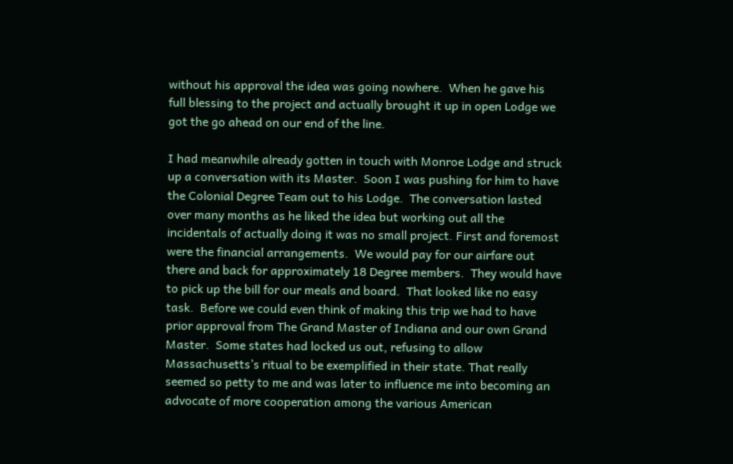without his approval the idea was going nowhere.  When he gave his full blessing to the project and actually brought it up in open Lodge we got the go ahead on our end of the line.

I had meanwhile already gotten in touch with Monroe Lodge and struck up a conversation with its Master.  Soon I was pushing for him to have the Colonial Degree Team out to his Lodge.  The conversation lasted over many months as he liked the idea but working out all the incidentals of actually doing it was no small project. First and foremost were the financial arrangements.  We would pay for our airfare out there and back for approximately 18 Degree members.  They would have to pick up the bill for our meals and board.  That looked like no easy task.  Before we could even think of making this trip we had to have prior approval from The Grand Master of Indiana and our own Grand Master.  Some states had locked us out, refusing to allow Massachusetts’s ritual to be exemplified in their state. That really seemed so petty to me and was later to influence me into becoming an advocate of more cooperation among the various American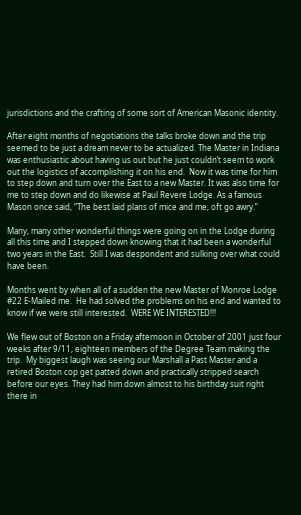jurisdictions and the crafting of some sort of American Masonic identity.

After eight months of negotiations the talks broke down and the trip seemed to be just a dream never to be actualized. The Master in Indiana was enthusiastic about having us out but he just couldn’t seem to work out the logistics of accomplishing it on his end.  Now it was time for him to step down and turn over the East to a new Master. It was also time for me to step down and do likewise at Paul Revere Lodge. As a famous Mason once said, “The best laid plans of mice and me, oft go awry.”

Many, many other wonderful things were going on in the Lodge during all this time and I stepped down knowing that it had been a wonderful two years in the East.  Still I was despondent and sulking over what could have been.

Months went by when all of a sudden the new Master of Monroe Lodge #22 E-Mailed me.  He had solved the problems on his end and wanted to know if we were still interested.  WERE WE INTERESTED!!!

We flew out of Boston on a Friday afternoon in October of 2001 just four weeks after 9/11, eighteen members of the Degree Team making the trip.  My biggest laugh was seeing our Marshall a Past Master and a retired Boston cop get patted down and practically stripped search before our eyes. They had him down almost to his birthday suit right there in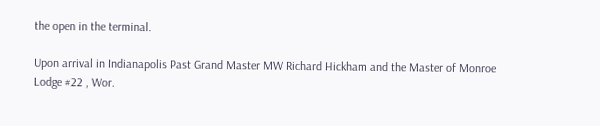the open in the terminal.

Upon arrival in Indianapolis Past Grand Master MW Richard Hickham and the Master of Monroe Lodge #22 , Wor.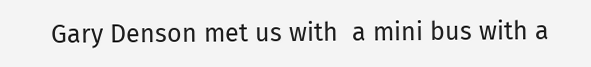Gary Denson met us with  a mini bus with a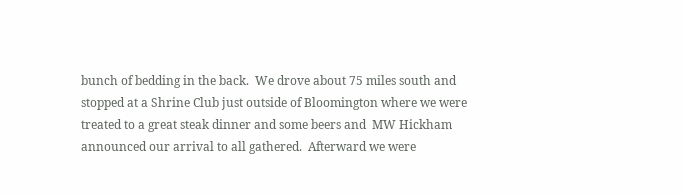bunch of bedding in the back.  We drove about 75 miles south and stopped at a Shrine Club just outside of Bloomington where we were treated to a great steak dinner and some beers and  MW Hickham announced our arrival to all gathered.  Afterward we were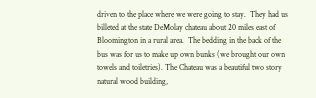driven to the place where we were going to stay.  They had us billeted at the state DeMolay chateau about 20 miles east of Bloomington in a rural area.  The bedding in the back of the bus was for us to make up own bunks (we brought our own towels and toiletries). The Chateau was a beautiful two story natural wood building,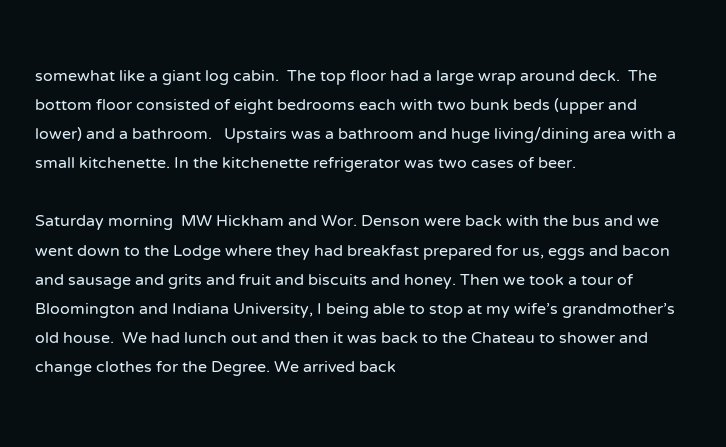somewhat like a giant log cabin.  The top floor had a large wrap around deck.  The bottom floor consisted of eight bedrooms each with two bunk beds (upper and lower) and a bathroom.   Upstairs was a bathroom and huge living/dining area with a small kitchenette. In the kitchenette refrigerator was two cases of beer.

Saturday morning  MW Hickham and Wor. Denson were back with the bus and we went down to the Lodge where they had breakfast prepared for us, eggs and bacon and sausage and grits and fruit and biscuits and honey. Then we took a tour of Bloomington and Indiana University, I being able to stop at my wife’s grandmother’s old house.  We had lunch out and then it was back to the Chateau to shower and change clothes for the Degree. We arrived back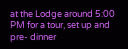at the Lodge around 5:00 PM for a tour, set up and pre- dinner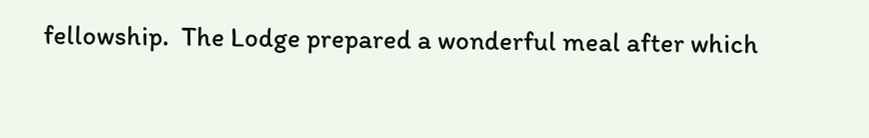fellowship.  The Lodge prepared a wonderful meal after which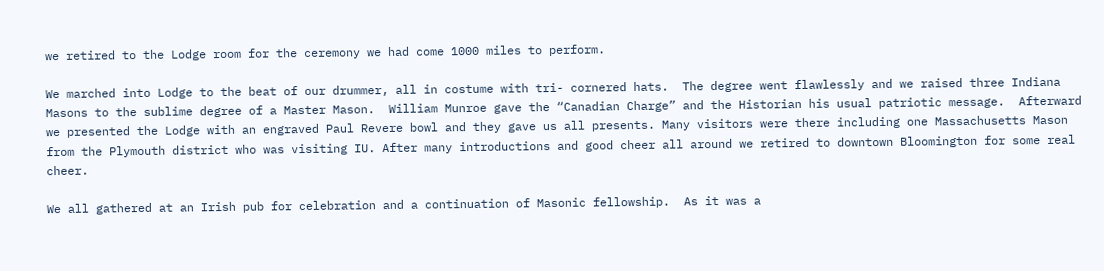we retired to the Lodge room for the ceremony we had come 1000 miles to perform.

We marched into Lodge to the beat of our drummer, all in costume with tri- cornered hats.  The degree went flawlessly and we raised three Indiana Masons to the sublime degree of a Master Mason.  William Munroe gave the “Canadian Charge” and the Historian his usual patriotic message.  Afterward we presented the Lodge with an engraved Paul Revere bowl and they gave us all presents. Many visitors were there including one Massachusetts Mason from the Plymouth district who was visiting IU. After many introductions and good cheer all around we retired to downtown Bloomington for some real cheer.

We all gathered at an Irish pub for celebration and a continuation of Masonic fellowship.  As it was a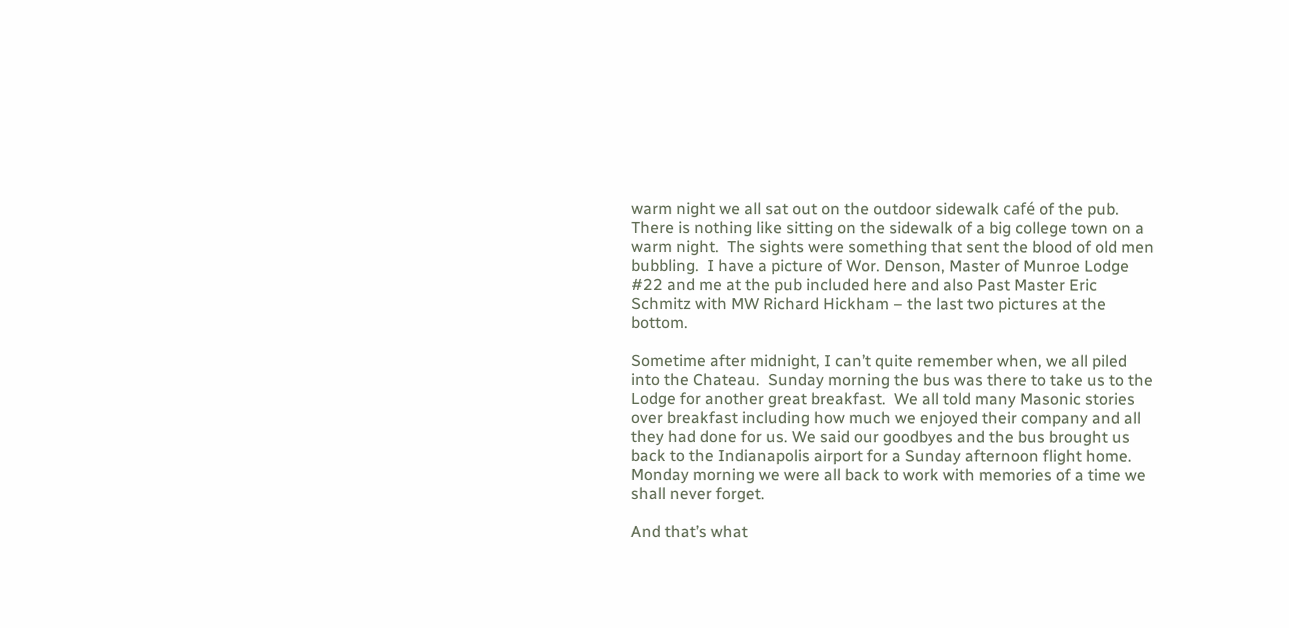warm night we all sat out on the outdoor sidewalk café of the pub.  There is nothing like sitting on the sidewalk of a big college town on a warm night.  The sights were something that sent the blood of old men bubbling.  I have a picture of Wor. Denson, Master of Munroe Lodge #22 and me at the pub included here and also Past Master Eric Schmitz with MW Richard Hickham – the last two pictures at the bottom.

Sometime after midnight, I can’t quite remember when, we all piled into the Chateau.  Sunday morning the bus was there to take us to the Lodge for another great breakfast.  We all told many Masonic stories over breakfast including how much we enjoyed their company and all they had done for us. We said our goodbyes and the bus brought us back to the Indianapolis airport for a Sunday afternoon flight home. Monday morning we were all back to work with memories of a time we shall never forget.

And that’s what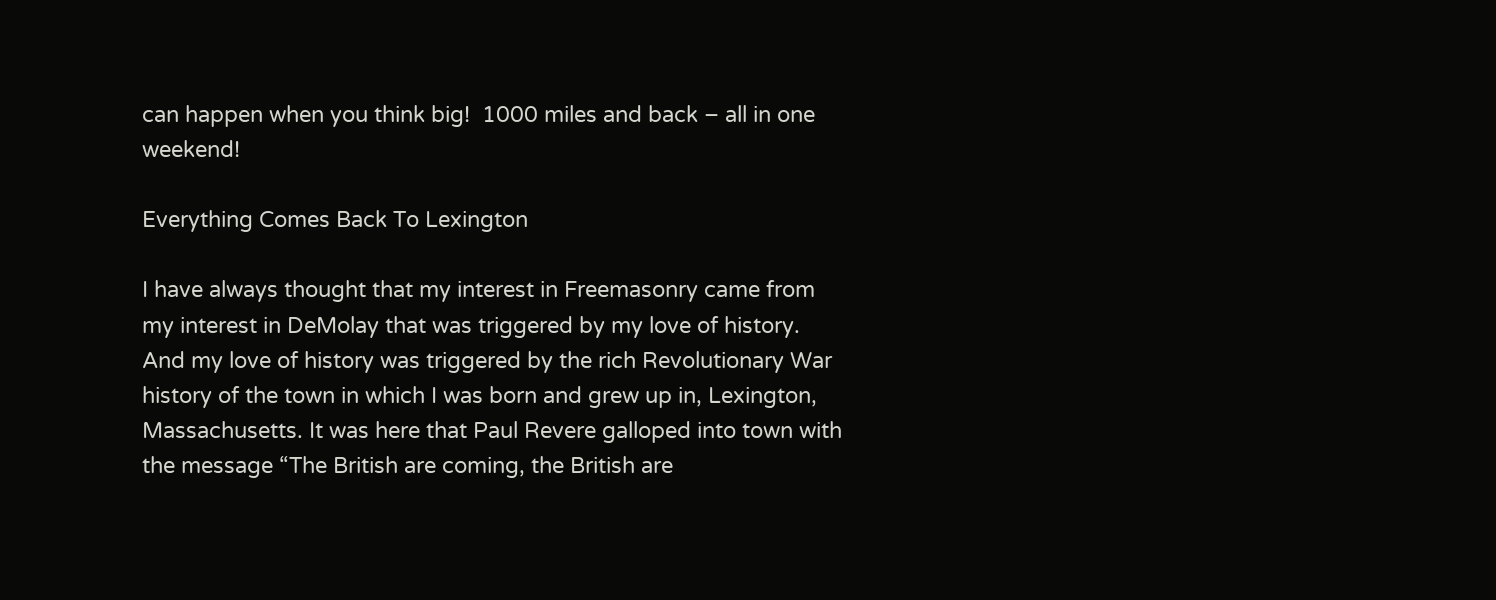can happen when you think big!  1000 miles and back – all in one weekend!

Everything Comes Back To Lexington

I have always thought that my interest in Freemasonry came from my interest in DeMolay that was triggered by my love of history.  And my love of history was triggered by the rich Revolutionary War history of the town in which I was born and grew up in, Lexington, Massachusetts. It was here that Paul Revere galloped into town with the message “The British are coming, the British are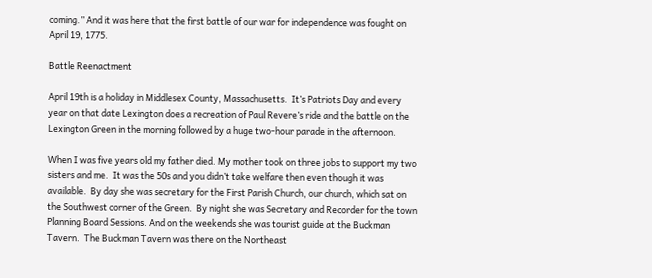coming.” And it was here that the first battle of our war for independence was fought on April 19, 1775.

Battle Reenactment

April 19th is a holiday in Middlesex County, Massachusetts.  It’s Patriots Day and every year on that date Lexington does a recreation of Paul Revere’s ride and the battle on the Lexington Green in the morning followed by a huge two-hour parade in the afternoon.

When I was five years old my father died. My mother took on three jobs to support my two sisters and me.  It was the 50s and you didn’t take welfare then even though it was available.  By day she was secretary for the First Parish Church, our church, which sat on the Southwest corner of the Green.  By night she was Secretary and Recorder for the town Planning Board Sessions. And on the weekends she was tourist guide at the Buckman Tavern.  The Buckman Tavern was there on the Northeast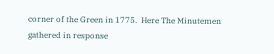corner of the Green in 1775.  Here The Minutemen gathered in response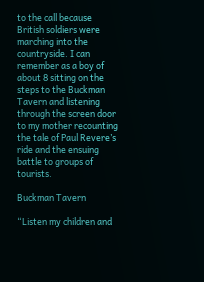to the call because British soldiers were marching into the countryside. I can remember as a boy of about 8 sitting on the steps to the Buckman Tavern and listening through the screen door to my mother recounting the tale of Paul Revere’s ride and the ensuing battle to groups of tourists.

Buckman Tavern

“Listen my children and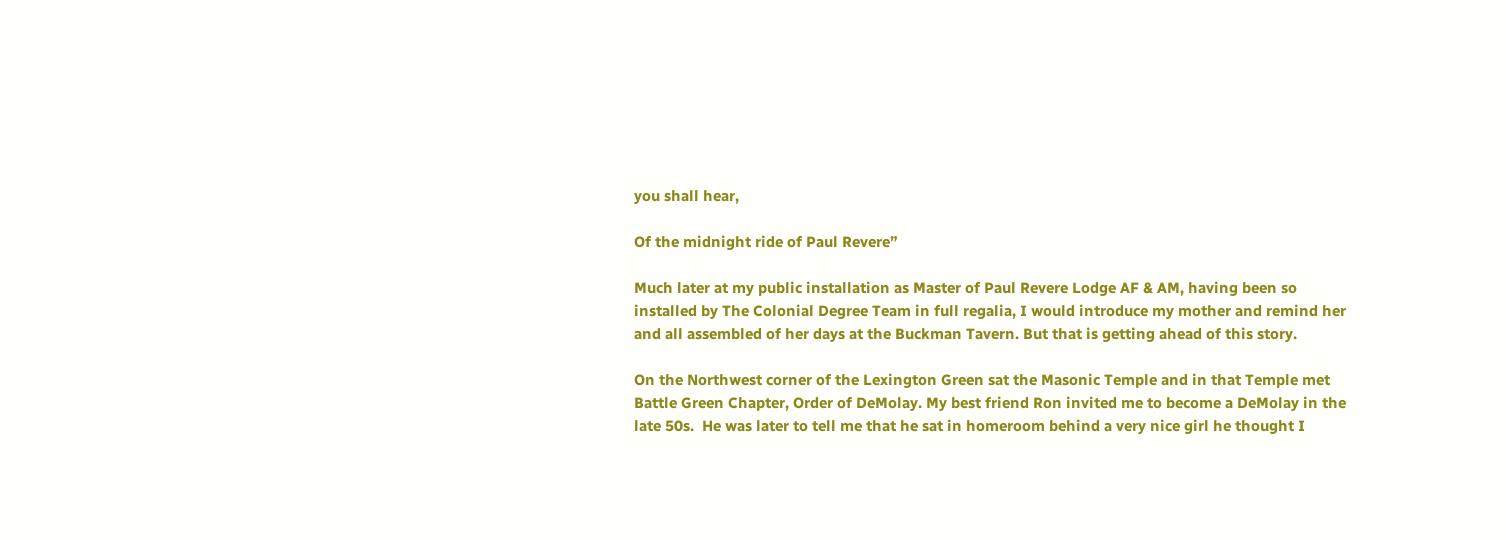you shall hear,

Of the midnight ride of Paul Revere”

Much later at my public installation as Master of Paul Revere Lodge AF & AM, having been so installed by The Colonial Degree Team in full regalia, I would introduce my mother and remind her and all assembled of her days at the Buckman Tavern. But that is getting ahead of this story.

On the Northwest corner of the Lexington Green sat the Masonic Temple and in that Temple met Battle Green Chapter, Order of DeMolay. My best friend Ron invited me to become a DeMolay in the late 50s.  He was later to tell me that he sat in homeroom behind a very nice girl he thought I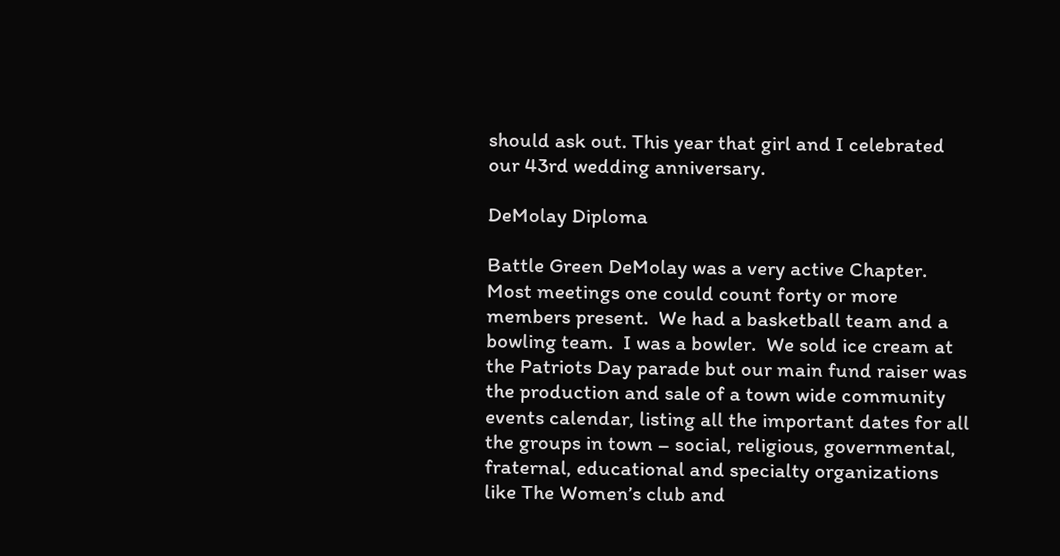should ask out. This year that girl and I celebrated our 43rd wedding anniversary.

DeMolay Diploma

Battle Green DeMolay was a very active Chapter. Most meetings one could count forty or more members present.  We had a basketball team and a bowling team.  I was a bowler.  We sold ice cream at the Patriots Day parade but our main fund raiser was the production and sale of a town wide community events calendar, listing all the important dates for all the groups in town – social, religious, governmental, fraternal, educational and specialty organizations like The Women’s club and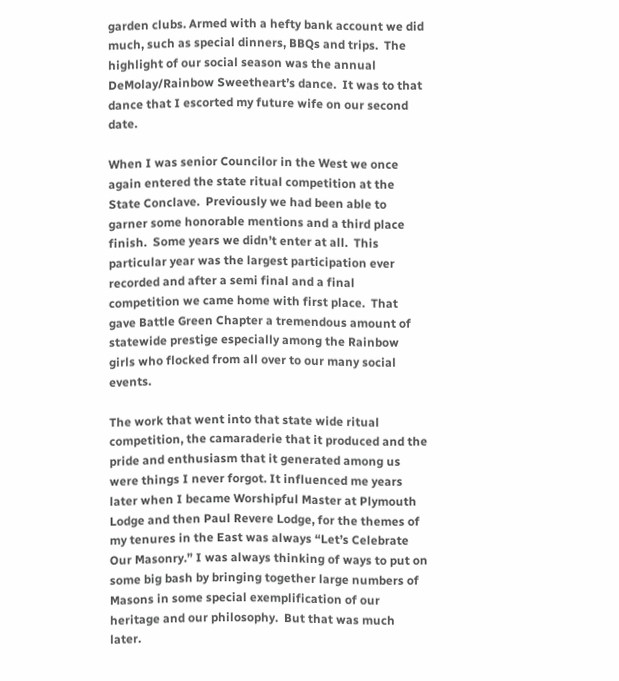garden clubs. Armed with a hefty bank account we did much, such as special dinners, BBQs and trips.  The highlight of our social season was the annual DeMolay/Rainbow Sweetheart’s dance.  It was to that dance that I escorted my future wife on our second date.

When I was senior Councilor in the West we once again entered the state ritual competition at the State Conclave.  Previously we had been able to garner some honorable mentions and a third place finish.  Some years we didn’t enter at all.  This particular year was the largest participation ever recorded and after a semi final and a final competition we came home with first place.  That gave Battle Green Chapter a tremendous amount of statewide prestige especially among the Rainbow girls who flocked from all over to our many social events.

The work that went into that state wide ritual competition, the camaraderie that it produced and the pride and enthusiasm that it generated among us were things I never forgot. It influenced me years later when I became Worshipful Master at Plymouth Lodge and then Paul Revere Lodge, for the themes of my tenures in the East was always “Let’s Celebrate Our Masonry.” I was always thinking of ways to put on some big bash by bringing together large numbers of Masons in some special exemplification of our heritage and our philosophy.  But that was much later.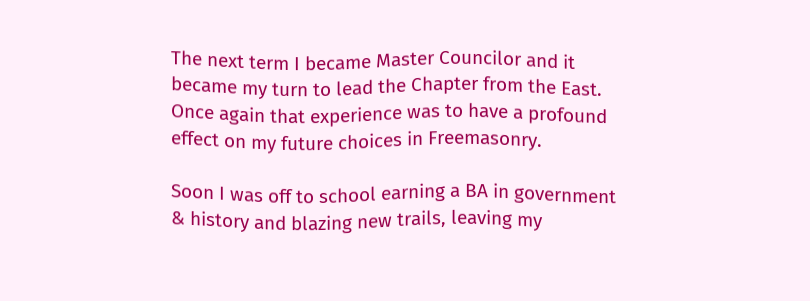The next term I became Master Councilor and it became my turn to lead the Chapter from the East. Once again that experience was to have a profound effect on my future choices in Freemasonry.

Soon I was off to school earning a BA in government & history and blazing new trails, leaving my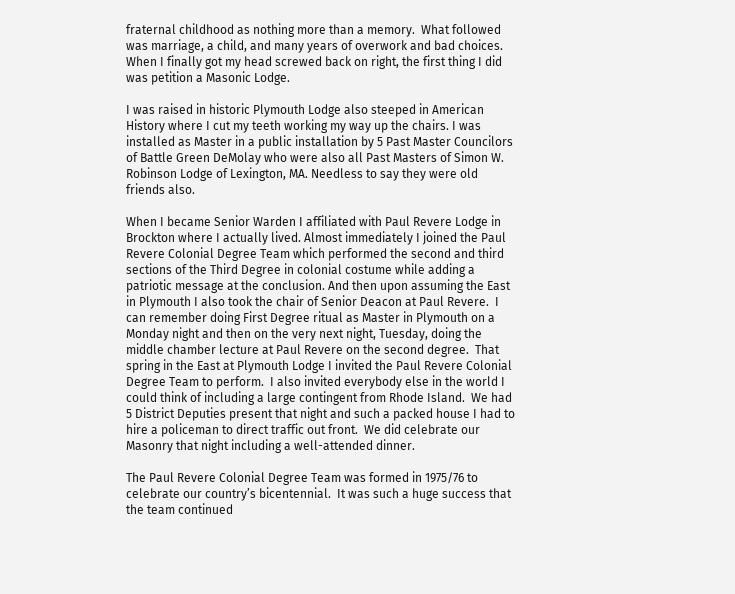fraternal childhood as nothing more than a memory.  What followed was marriage, a child, and many years of overwork and bad choices.  When I finally got my head screwed back on right, the first thing I did was petition a Masonic Lodge.

I was raised in historic Plymouth Lodge also steeped in American History where I cut my teeth working my way up the chairs. I was installed as Master in a public installation by 5 Past Master Councilors of Battle Green DeMolay who were also all Past Masters of Simon W. Robinson Lodge of Lexington, MA. Needless to say they were old friends also.

When I became Senior Warden I affiliated with Paul Revere Lodge in Brockton where I actually lived. Almost immediately I joined the Paul Revere Colonial Degree Team which performed the second and third sections of the Third Degree in colonial costume while adding a patriotic message at the conclusion. And then upon assuming the East in Plymouth I also took the chair of Senior Deacon at Paul Revere.  I can remember doing First Degree ritual as Master in Plymouth on a Monday night and then on the very next night, Tuesday, doing the middle chamber lecture at Paul Revere on the second degree.  That spring in the East at Plymouth Lodge I invited the Paul Revere Colonial Degree Team to perform.  I also invited everybody else in the world I could think of including a large contingent from Rhode Island.  We had 5 District Deputies present that night and such a packed house I had to hire a policeman to direct traffic out front.  We did celebrate our Masonry that night including a well-attended dinner.

The Paul Revere Colonial Degree Team was formed in 1975/76 to celebrate our country’s bicentennial.  It was such a huge success that the team continued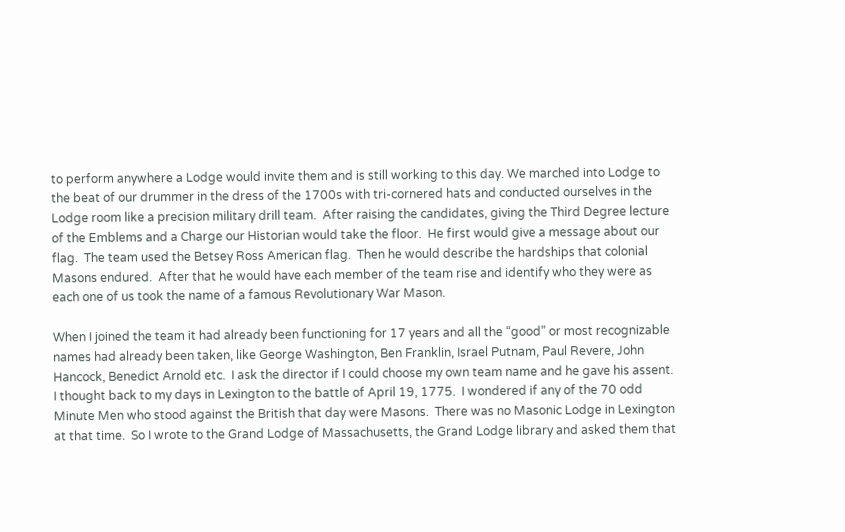to perform anywhere a Lodge would invite them and is still working to this day. We marched into Lodge to the beat of our drummer in the dress of the 1700s with tri-cornered hats and conducted ourselves in the Lodge room like a precision military drill team.  After raising the candidates, giving the Third Degree lecture of the Emblems and a Charge our Historian would take the floor.  He first would give a message about our flag.  The team used the Betsey Ross American flag.  Then he would describe the hardships that colonial Masons endured.  After that he would have each member of the team rise and identify who they were as each one of us took the name of a famous Revolutionary War Mason.

When I joined the team it had already been functioning for 17 years and all the “good” or most recognizable names had already been taken, like George Washington, Ben Franklin, Israel Putnam, Paul Revere, John Hancock, Benedict Arnold etc.  I ask the director if I could choose my own team name and he gave his assent.  I thought back to my days in Lexington to the battle of April 19, 1775.  I wondered if any of the 70 odd Minute Men who stood against the British that day were Masons.  There was no Masonic Lodge in Lexington at that time.  So I wrote to the Grand Lodge of Massachusetts, the Grand Lodge library and asked them that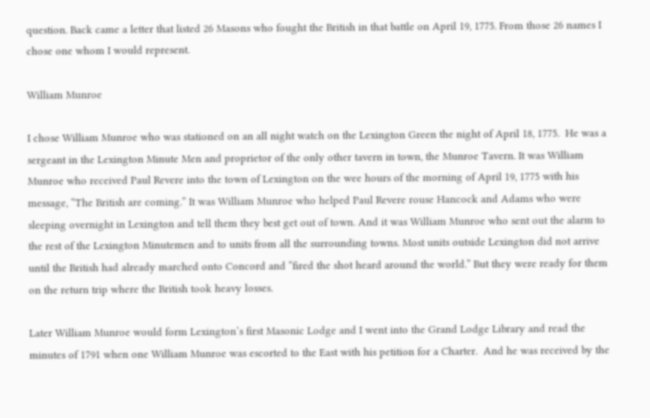question. Back came a letter that listed 26 Masons who fought the British in that battle on April 19, 1775. From those 26 names I chose one whom I would represent.

William Munroe

I chose William Munroe who was stationed on an all night watch on the Lexington Green the night of April 18, 1775.  He was a sergeant in the Lexington Minute Men and proprietor of the only other tavern in town, the Munroe Tavern. It was William Munroe who received Paul Revere into the town of Lexington on the wee hours of the morning of April 19, 1775 with his message, “The British are coming.” It was William Munroe who helped Paul Revere rouse Hancock and Adams who were sleeping overnight in Lexington and tell them they best get out of town. And it was William Munroe who sent out the alarm to the rest of the Lexington Minutemen and to units from all the surrounding towns. Most units outside Lexington did not arrive until the British had already marched onto Concord and “fired the shot heard around the world.” But they were ready for them on the return trip where the British took heavy losses.

Later William Munroe would form Lexington’s first Masonic Lodge and I went into the Grand Lodge Library and read the minutes of 1791 when one William Munroe was escorted to the East with his petition for a Charter.  And he was received by the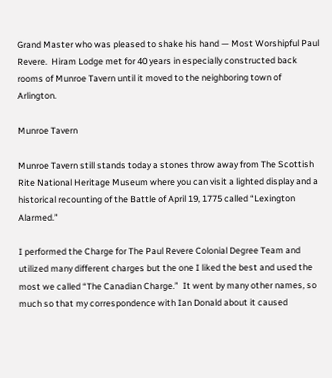Grand Master who was pleased to shake his hand — Most Worshipful Paul Revere.  Hiram Lodge met for 40 years in especially constructed back rooms of Munroe Tavern until it moved to the neighboring town of Arlington.

Munroe Tavern

Munroe Tavern still stands today a stones throw away from The Scottish Rite National Heritage Museum where you can visit a lighted display and a historical recounting of the Battle of April 19, 1775 called “Lexington Alarmed.”

I performed the Charge for The Paul Revere Colonial Degree Team and utilized many different charges but the one I liked the best and used the most we called “The Canadian Charge.”  It went by many other names, so much so that my correspondence with Ian Donald about it caused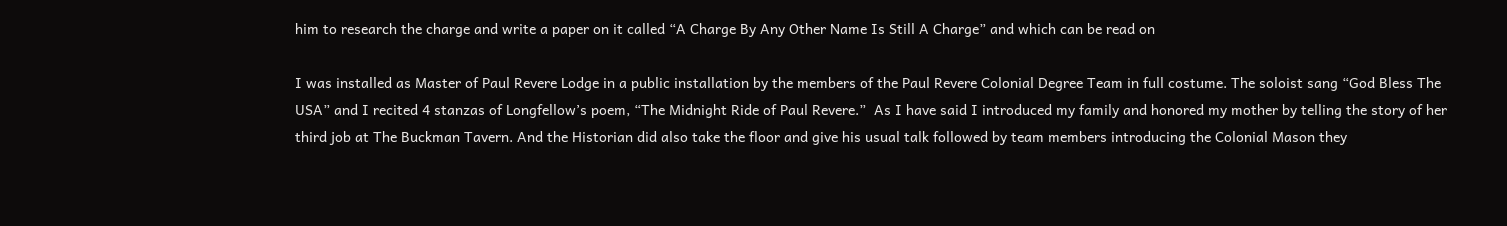him to research the charge and write a paper on it called “A Charge By Any Other Name Is Still A Charge” and which can be read on

I was installed as Master of Paul Revere Lodge in a public installation by the members of the Paul Revere Colonial Degree Team in full costume. The soloist sang “God Bless The USA” and I recited 4 stanzas of Longfellow’s poem, “The Midnight Ride of Paul Revere.”  As I have said I introduced my family and honored my mother by telling the story of her third job at The Buckman Tavern. And the Historian did also take the floor and give his usual talk followed by team members introducing the Colonial Mason they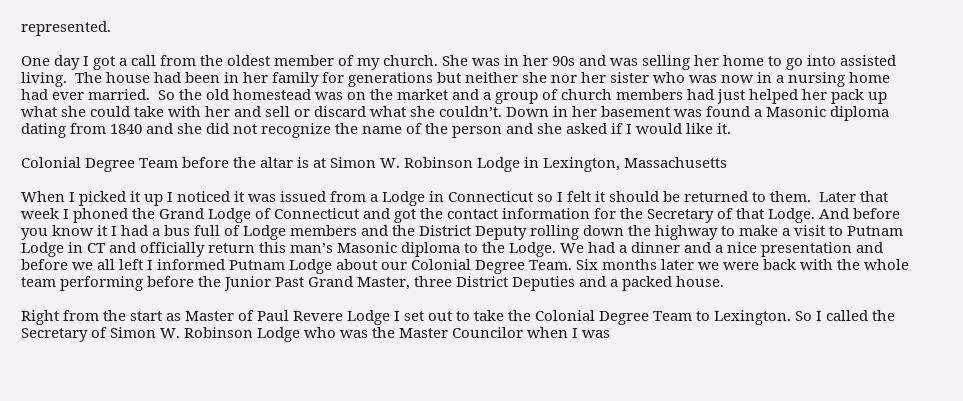represented.

One day I got a call from the oldest member of my church. She was in her 90s and was selling her home to go into assisted living.  The house had been in her family for generations but neither she nor her sister who was now in a nursing home had ever married.  So the old homestead was on the market and a group of church members had just helped her pack up what she could take with her and sell or discard what she couldn’t. Down in her basement was found a Masonic diploma dating from 1840 and she did not recognize the name of the person and she asked if I would like it.

Colonial Degree Team before the altar is at Simon W. Robinson Lodge in Lexington, Massachusetts

When I picked it up I noticed it was issued from a Lodge in Connecticut so I felt it should be returned to them.  Later that week I phoned the Grand Lodge of Connecticut and got the contact information for the Secretary of that Lodge. And before you know it I had a bus full of Lodge members and the District Deputy rolling down the highway to make a visit to Putnam Lodge in CT and officially return this man’s Masonic diploma to the Lodge. We had a dinner and a nice presentation and before we all left I informed Putnam Lodge about our Colonial Degree Team. Six months later we were back with the whole team performing before the Junior Past Grand Master, three District Deputies and a packed house.

Right from the start as Master of Paul Revere Lodge I set out to take the Colonial Degree Team to Lexington. So I called the Secretary of Simon W. Robinson Lodge who was the Master Councilor when I was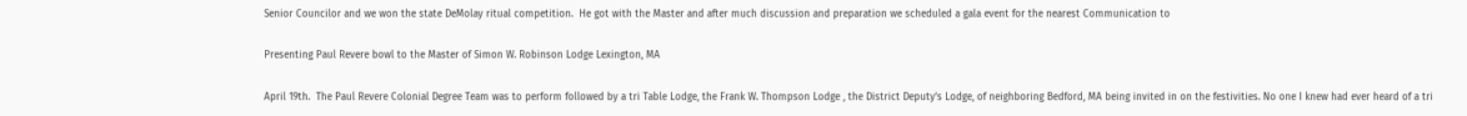Senior Councilor and we won the state DeMolay ritual competition.  He got with the Master and after much discussion and preparation we scheduled a gala event for the nearest Communication to

Presenting Paul Revere bowl to the Master of Simon W. Robinson Lodge Lexington, MA

April 19th.  The Paul Revere Colonial Degree Team was to perform followed by a tri Table Lodge, the Frank W. Thompson Lodge , the District Deputy’s Lodge, of neighboring Bedford, MA being invited in on the festivities. No one I knew had ever heard of a tri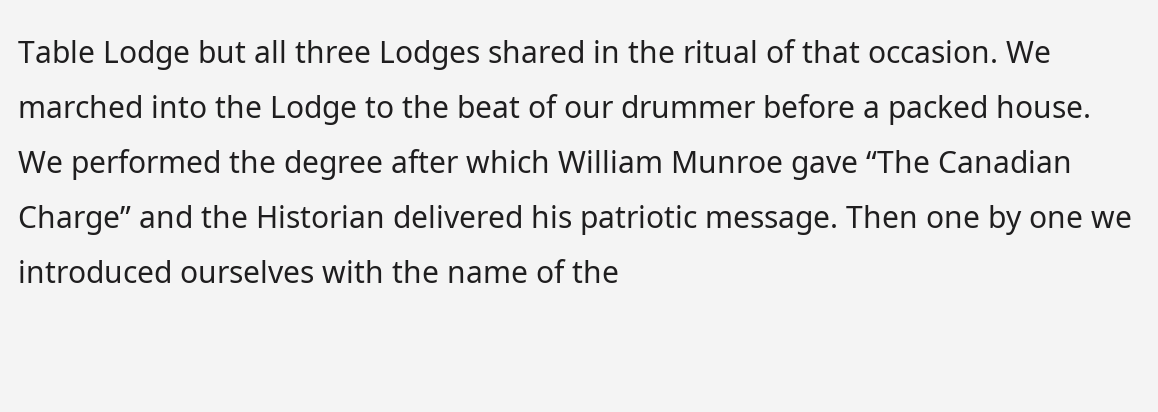Table Lodge but all three Lodges shared in the ritual of that occasion. We marched into the Lodge to the beat of our drummer before a packed house. We performed the degree after which William Munroe gave “The Canadian Charge” and the Historian delivered his patriotic message. Then one by one we introduced ourselves with the name of the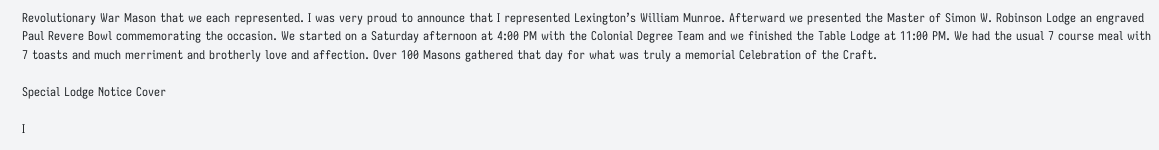Revolutionary War Mason that we each represented. I was very proud to announce that I represented Lexington’s William Munroe. Afterward we presented the Master of Simon W. Robinson Lodge an engraved Paul Revere Bowl commemorating the occasion. We started on a Saturday afternoon at 4:00 PM with the Colonial Degree Team and we finished the Table Lodge at 11:00 PM. We had the usual 7 course meal with 7 toasts and much merriment and brotherly love and affection. Over 100 Masons gathered that day for what was truly a memorial Celebration of the Craft.

Special Lodge Notice Cover

I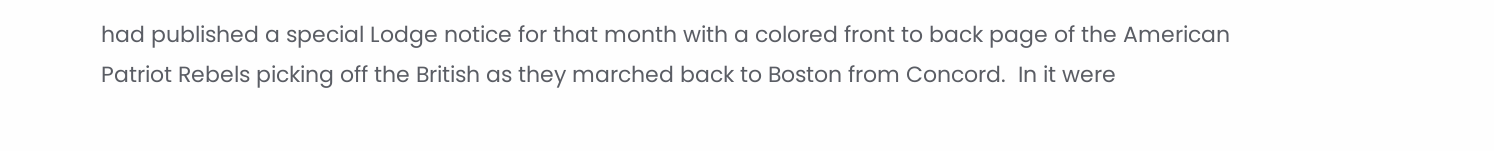had published a special Lodge notice for that month with a colored front to back page of the American Patriot Rebels picking off the British as they marched back to Boston from Concord.  In it were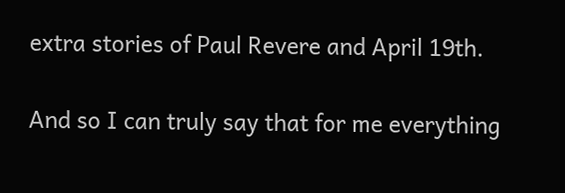extra stories of Paul Revere and April 19th.

And so I can truly say that for me everything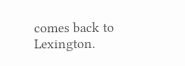comes back to Lexington.